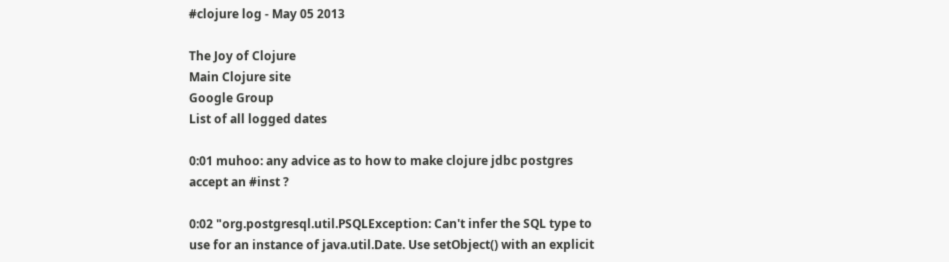#clojure log - May 05 2013

The Joy of Clojure
Main Clojure site
Google Group
List of all logged dates

0:01 muhoo: any advice as to how to make clojure jdbc postgres accept an #inst ?

0:02 "org.postgresql.util.PSQLException: Can't infer the SQL type to use for an instance of java.util.Date. Use setObject() with an explicit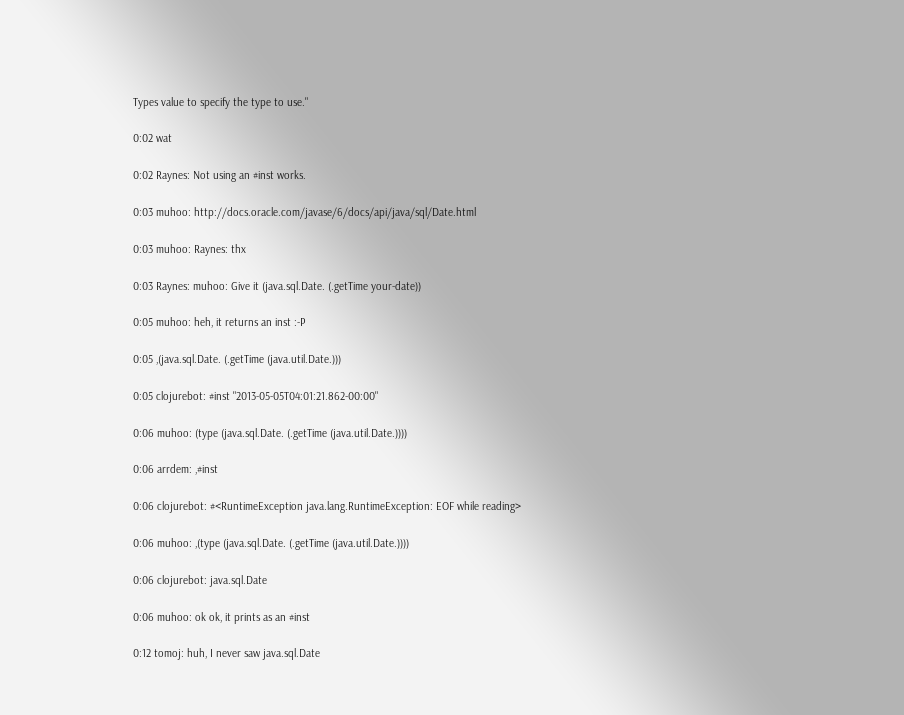Types value to specify the type to use."

0:02 wat

0:02 Raynes: Not using an #inst works.

0:03 muhoo: http://docs.oracle.com/javase/6/docs/api/java/sql/Date.html

0:03 muhoo: Raynes: thx

0:03 Raynes: muhoo: Give it (java.sql.Date. (.getTime your-date))

0:05 muhoo: heh, it returns an inst :-P

0:05 ,(java.sql.Date. (.getTime (java.util.Date.)))

0:05 clojurebot: #inst "2013-05-05T04:01:21.862-00:00"

0:06 muhoo: (type (java.sql.Date. (.getTime (java.util.Date.))))

0:06 arrdem: ,#inst

0:06 clojurebot: #<RuntimeException java.lang.RuntimeException: EOF while reading>

0:06 muhoo: ,(type (java.sql.Date. (.getTime (java.util.Date.))))

0:06 clojurebot: java.sql.Date

0:06 muhoo: ok ok, it prints as an #inst

0:12 tomoj: huh, I never saw java.sql.Date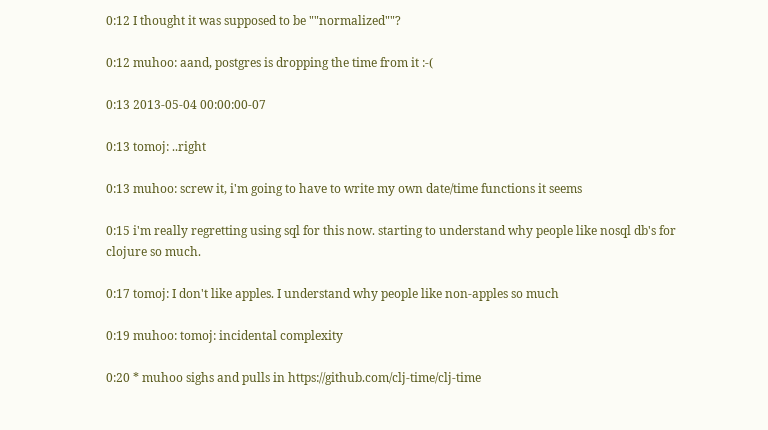0:12 I thought it was supposed to be ""normalized""?

0:12 muhoo: aand, postgres is dropping the time from it :-(

0:13 2013-05-04 00:00:00-07

0:13 tomoj: ..right

0:13 muhoo: screw it, i'm going to have to write my own date/time functions it seems

0:15 i'm really regretting using sql for this now. starting to understand why people like nosql db's for clojure so much.

0:17 tomoj: I don't like apples. I understand why people like non-apples so much

0:19 muhoo: tomoj: incidental complexity

0:20 * muhoo sighs and pulls in https://github.com/clj-time/clj-time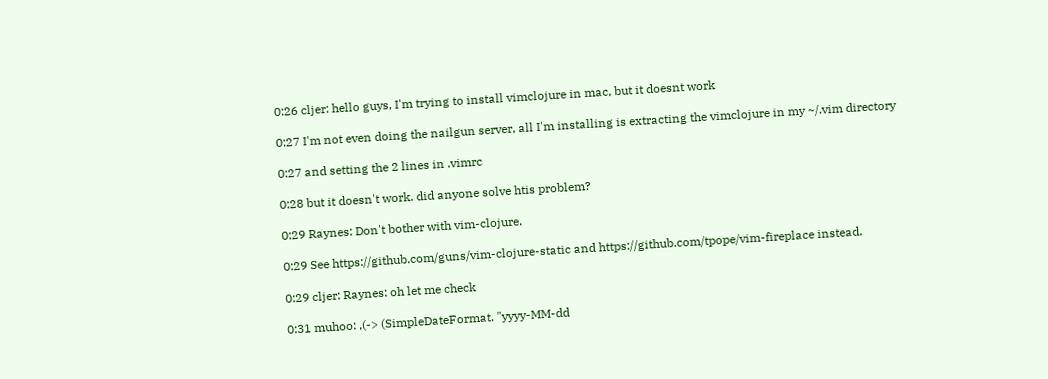0:26 cljer: hello guys, I'm trying to install vimclojure in mac, but it doesnt work

0:27 I'm not even doing the nailgun server, all I'm installing is extracting the vimclojure in my ~/.vim directory

0:27 and setting the 2 lines in .vimrc

0:28 but it doesn't work. did anyone solve htis problem?

0:29 Raynes: Don't bother with vim-clojure.

0:29 See https://github.com/guns/vim-clojure-static and https://github.com/tpope/vim-fireplace instead.

0:29 cljer: Raynes: oh let me check

0:31 muhoo: ,(-> (SimpleDateFormat. "yyyy-MM-dd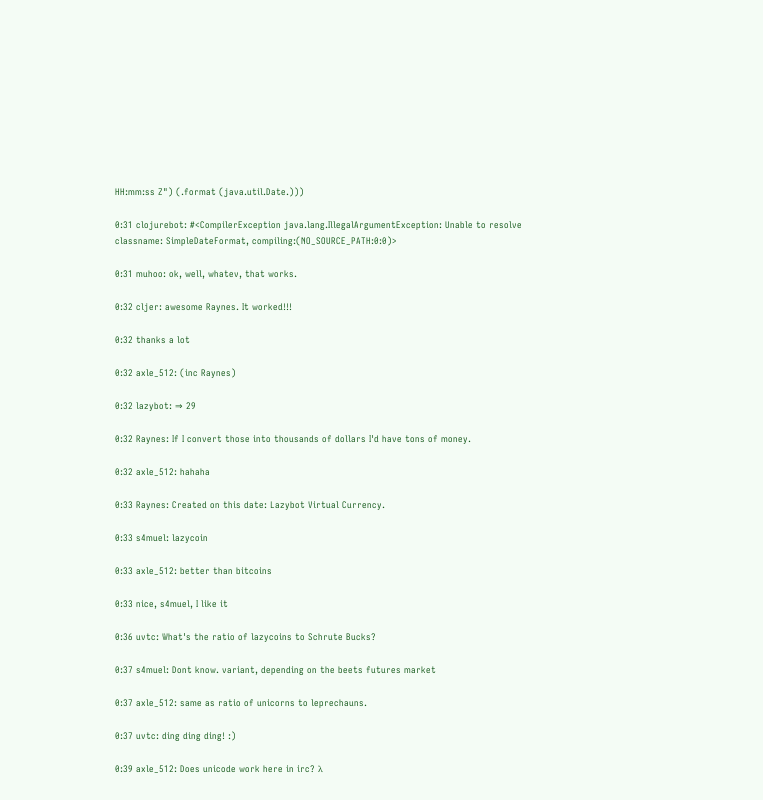HH:mm:ss Z") (.format (java.util.Date.)))

0:31 clojurebot: #<CompilerException java.lang.IllegalArgumentException: Unable to resolve classname: SimpleDateFormat, compiling:(NO_SOURCE_PATH:0:0)>

0:31 muhoo: ok, well, whatev, that works.

0:32 cljer: awesome Raynes. It worked!!!

0:32 thanks a lot

0:32 axle_512: (inc Raynes)

0:32 lazybot: ⇒ 29

0:32 Raynes: If I convert those into thousands of dollars I'd have tons of money.

0:32 axle_512: hahaha

0:33 Raynes: Created on this date: Lazybot Virtual Currency.

0:33 s4muel: lazycoin

0:33 axle_512: better than bitcoins

0:33 nice, s4muel, I like it

0:36 uvtc: What's the ratio of lazycoins to Schrute Bucks?

0:37 s4muel: Dont know. variant, depending on the beets futures market

0:37 axle_512: same as ratio of unicorns to leprechauns.

0:37 uvtc: ding ding ding! :)

0:39 axle_512: Does unicode work here in irc? λ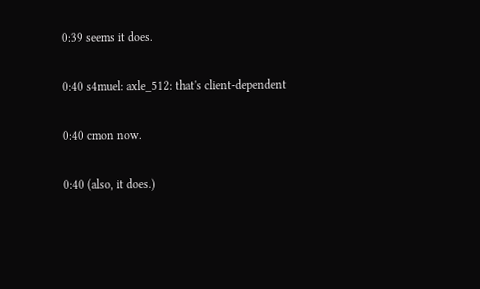0:39 seems it does.

0:40 s4muel: axle_512: that's client-dependent

0:40 cmon now.

0:40 (also, it does.)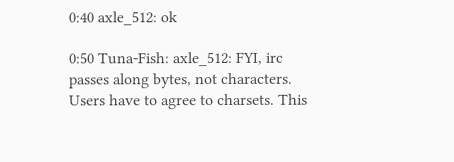0:40 axle_512: ok

0:50 Tuna-Fish: axle_512: FYI, irc passes along bytes, not characters. Users have to agree to charsets. This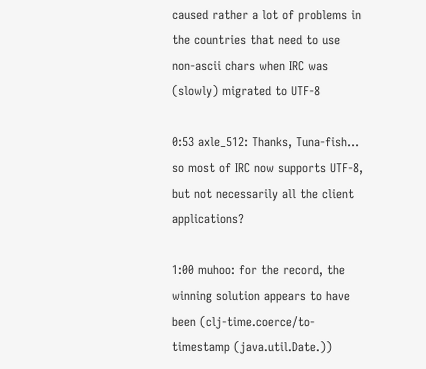caused rather a lot of problems in the countries that need to use non-ascii chars when IRC was (slowly) migrated to UTF-8

0:53 axle_512: Thanks, Tuna-fish… so most of IRC now supports UTF-8, but not necessarily all the client applications?

1:00 muhoo: for the record, the winning solution appears to have been (clj-time.coerce/to-timestamp (java.util.Date.))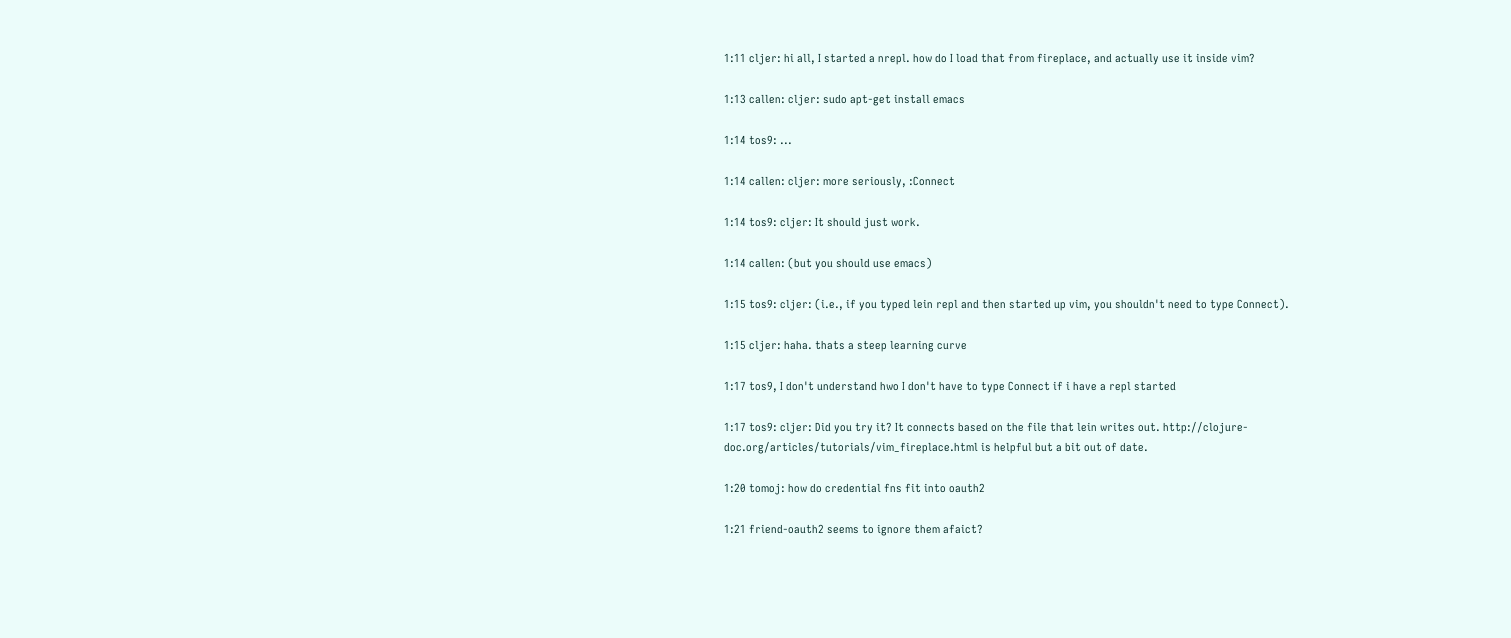1:11 cljer: hi all, I started a nrepl. how do I load that from fireplace, and actually use it inside vim?

1:13 callen: cljer: sudo apt-get install emacs

1:14 tos9: ...

1:14 callen: cljer: more seriously, :Connect

1:14 tos9: cljer: It should just work.

1:14 callen: (but you should use emacs)

1:15 tos9: cljer: (i.e., if you typed lein repl and then started up vim, you shouldn't need to type Connect).

1:15 cljer: haha. thats a steep learning curve

1:17 tos9, I don't understand hwo I don't have to type Connect if i have a repl started

1:17 tos9: cljer: Did you try it? It connects based on the file that lein writes out. http://clojure-doc.org/articles/tutorials/vim_fireplace.html is helpful but a bit out of date.

1:20 tomoj: how do credential fns fit into oauth2

1:21 friend-oauth2 seems to ignore them afaict?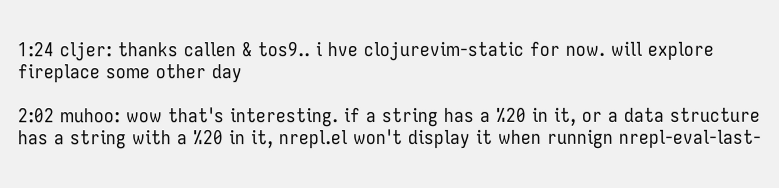1:24 cljer: thanks callen & tos9.. i hve clojurevim-static for now. will explore fireplace some other day

2:02 muhoo: wow that's interesting. if a string has a %20 in it, or a data structure has a string with a %20 in it, nrepl.el won't display it when runnign nrepl-eval-last-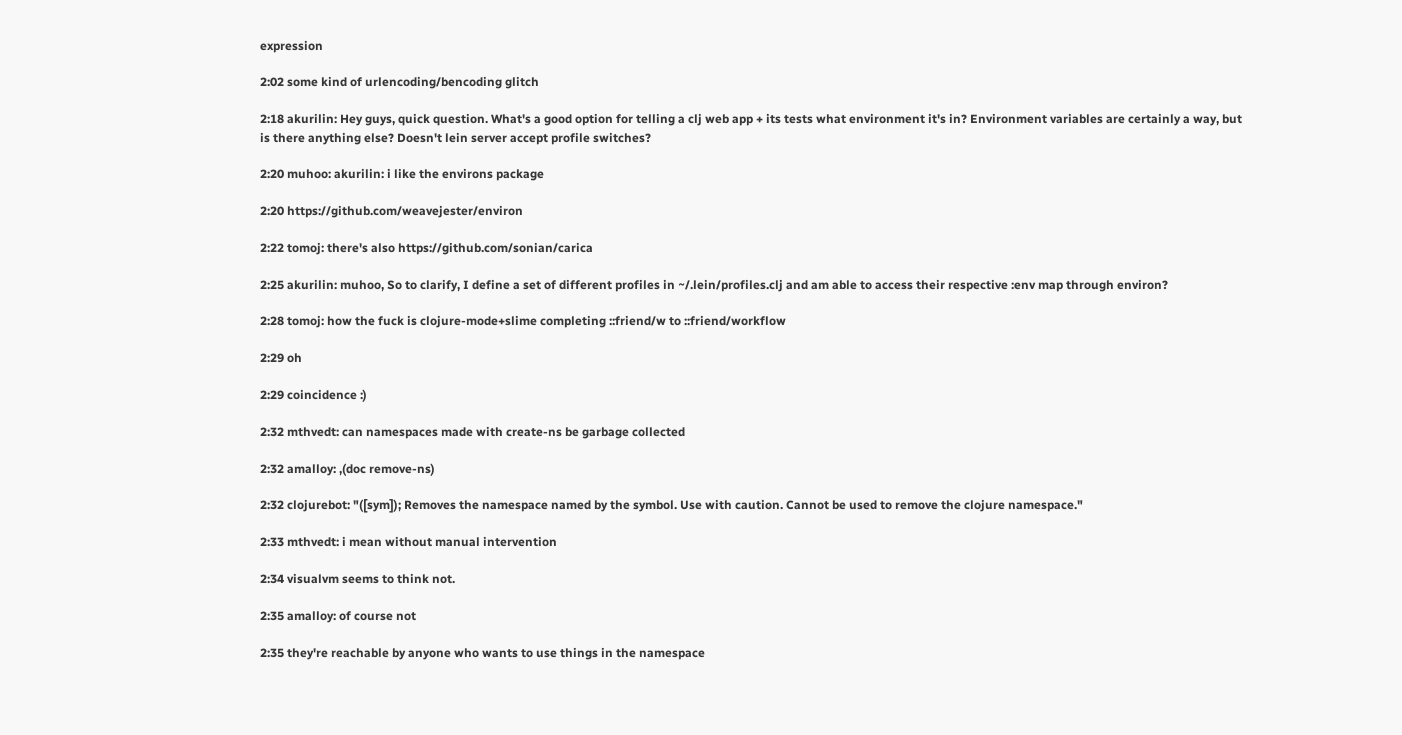expression

2:02 some kind of urlencoding/bencoding glitch

2:18 akurilin: Hey guys, quick question. What's a good option for telling a clj web app + its tests what environment it's in? Environment variables are certainly a way, but is there anything else? Doesn't lein server accept profile switches?

2:20 muhoo: akurilin: i like the environs package

2:20 https://github.com/weavejester/environ

2:22 tomoj: there's also https://github.com/sonian/carica

2:25 akurilin: muhoo, So to clarify, I define a set of different profiles in ~/.lein/profiles.clj and am able to access their respective :env map through environ?

2:28 tomoj: how the fuck is clojure-mode+slime completing ::friend/w to ::friend/workflow

2:29 oh

2:29 coincidence :)

2:32 mthvedt: can namespaces made with create-ns be garbage collected

2:32 amalloy: ,(doc remove-ns)

2:32 clojurebot: "([sym]); Removes the namespace named by the symbol. Use with caution. Cannot be used to remove the clojure namespace."

2:33 mthvedt: i mean without manual intervention

2:34 visualvm seems to think not.

2:35 amalloy: of course not

2:35 they're reachable by anyone who wants to use things in the namespace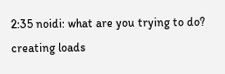2:35 noidi: what are you trying to do? creating loads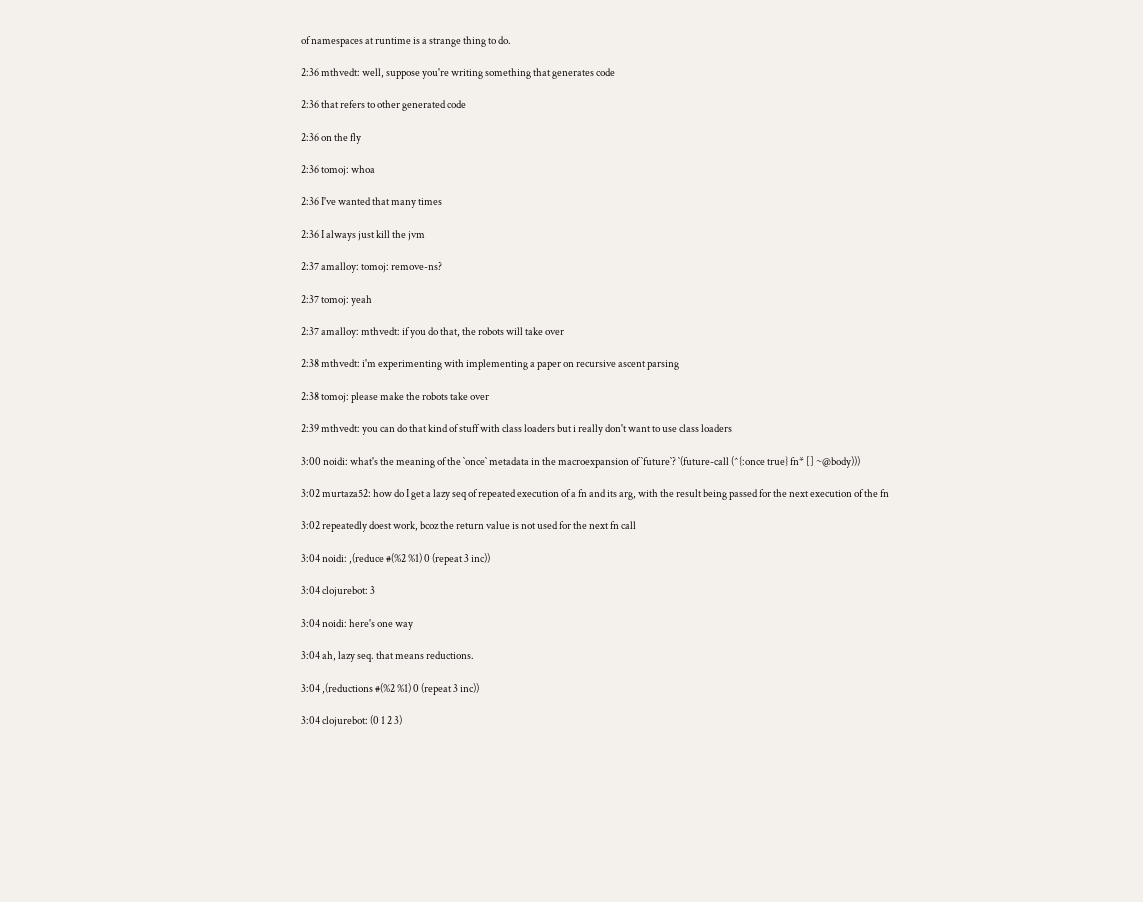of namespaces at runtime is a strange thing to do.

2:36 mthvedt: well, suppose you're writing something that generates code

2:36 that refers to other generated code

2:36 on the fly

2:36 tomoj: whoa

2:36 I've wanted that many times

2:36 I always just kill the jvm

2:37 amalloy: tomoj: remove-ns?

2:37 tomoj: yeah

2:37 amalloy: mthvedt: if you do that, the robots will take over

2:38 mthvedt: i'm experimenting with implementing a paper on recursive ascent parsing

2:38 tomoj: please make the robots take over

2:39 mthvedt: you can do that kind of stuff with class loaders but i really don't want to use class loaders

3:00 noidi: what's the meaning of the `once` metadata in the macroexpansion of `future`? `(future-call (^{:once true} fn* [] ~@body)))

3:02 murtaza52: how do I get a lazy seq of repeated execution of a fn and its arg, with the result being passed for the next execution of the fn

3:02 repeatedly doest work, bcoz the return value is not used for the next fn call

3:04 noidi: ,(reduce #(%2 %1) 0 (repeat 3 inc))

3:04 clojurebot: 3

3:04 noidi: here's one way

3:04 ah, lazy seq. that means reductions.

3:04 ,(reductions #(%2 %1) 0 (repeat 3 inc))

3:04 clojurebot: (0 1 2 3)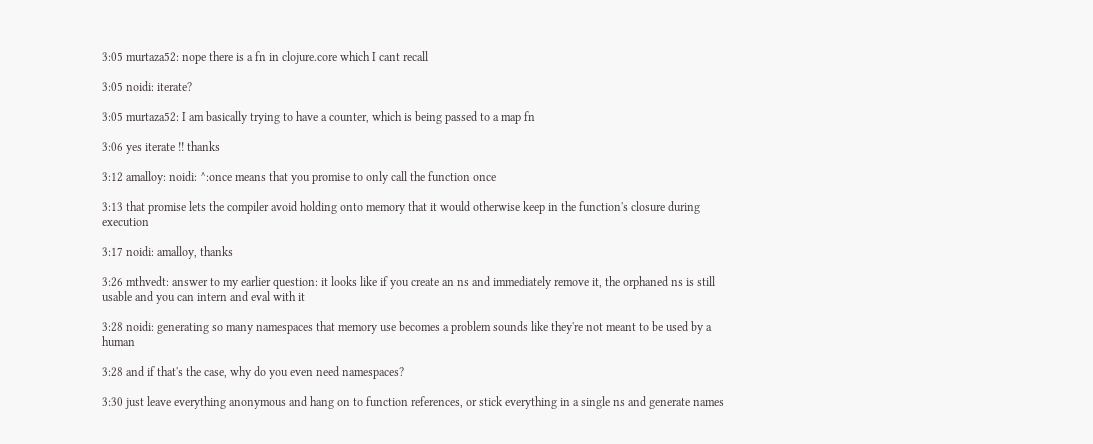3:05 murtaza52: nope there is a fn in clojure.core which I cant recall

3:05 noidi: iterate?

3:05 murtaza52: I am basically trying to have a counter, which is being passed to a map fn

3:06 yes iterate !! thanks

3:12 amalloy: noidi: ^:once means that you promise to only call the function once

3:13 that promise lets the compiler avoid holding onto memory that it would otherwise keep in the function's closure during execution

3:17 noidi: amalloy, thanks

3:26 mthvedt: answer to my earlier question: it looks like if you create an ns and immediately remove it, the orphaned ns is still usable and you can intern and eval with it

3:28 noidi: generating so many namespaces that memory use becomes a problem sounds like they're not meant to be used by a human

3:28 and if that's the case, why do you even need namespaces?

3:30 just leave everything anonymous and hang on to function references, or stick everything in a single ns and generate names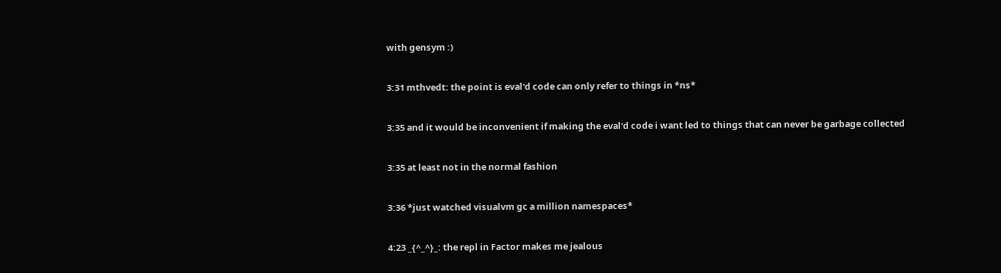with gensym :)

3:31 mthvedt: the point is eval'd code can only refer to things in *ns*

3:35 and it would be inconvenient if making the eval'd code i want led to things that can never be garbage collected

3:35 at least not in the normal fashion

3:36 *just watched visualvm gc a million namespaces*

4:23 _{^_^}_: the repl in Factor makes me jealous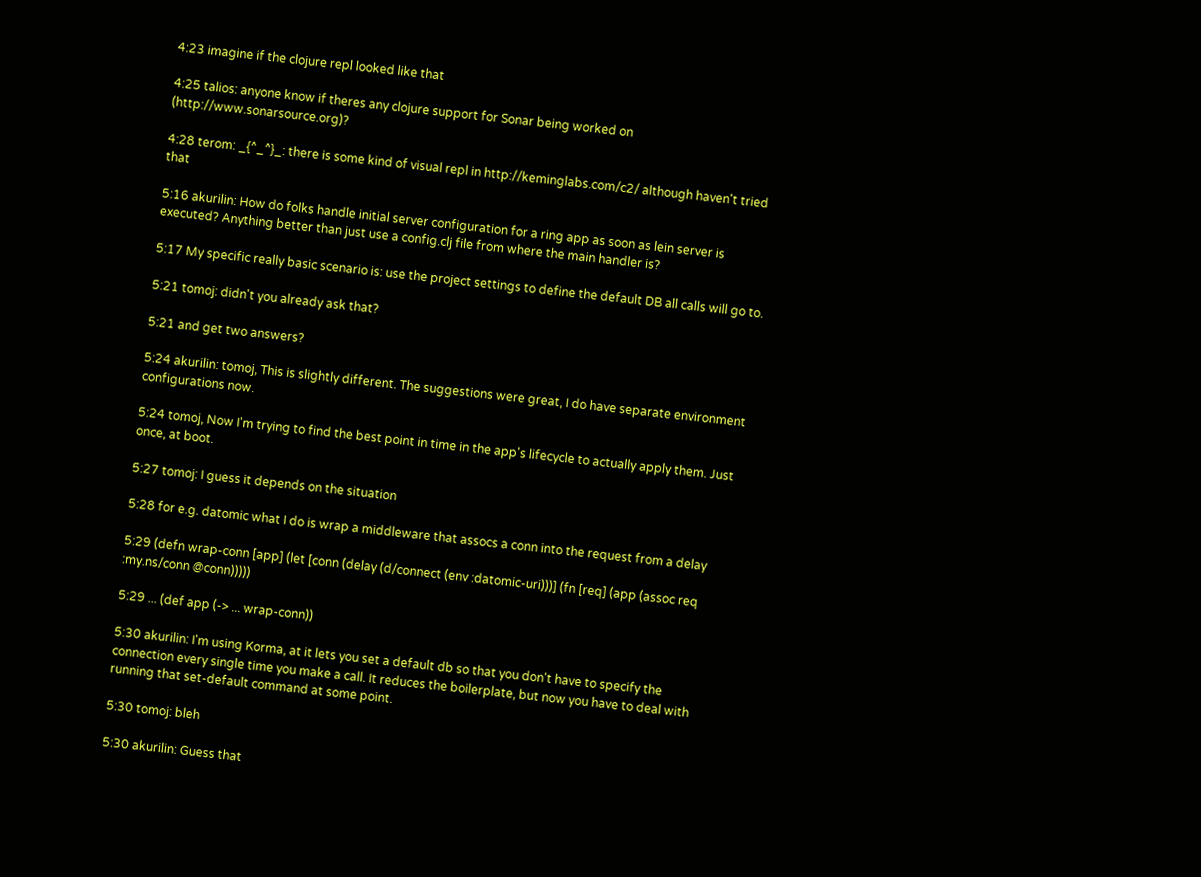4:23 imagine if the clojure repl looked like that

4:25 talios: anyone know if theres any clojure support for Sonar being worked on (http://www.sonarsource.org)?

4:28 terom: _{^_^}_: there is some kind of visual repl in http://keminglabs.com/c2/ although haven't tried that

5:16 akurilin: How do folks handle initial server configuration for a ring app as soon as lein server is executed? Anything better than just use a config.clj file from where the main handler is?

5:17 My specific really basic scenario is: use the project settings to define the default DB all calls will go to.

5:21 tomoj: didn't you already ask that?

5:21 and get two answers?

5:24 akurilin: tomoj, This is slightly different. The suggestions were great, I do have separate environment configurations now.

5:24 tomoj, Now I'm trying to find the best point in time in the app's lifecycle to actually apply them. Just once, at boot.

5:27 tomoj: I guess it depends on the situation

5:28 for e.g. datomic what I do is wrap a middleware that assocs a conn into the request from a delay

5:29 (defn wrap-conn [app] (let [conn (delay (d/connect (env :datomic-uri)))] (fn [req] (app (assoc req :my.ns/conn @conn)))))

5:29 ... (def app (-> ... wrap-conn))

5:30 akurilin: I'm using Korma, at it lets you set a default db so that you don't have to specify the connection every single time you make a call. It reduces the boilerplate, but now you have to deal with running that set-default command at some point.

5:30 tomoj: bleh

5:30 akurilin: Guess that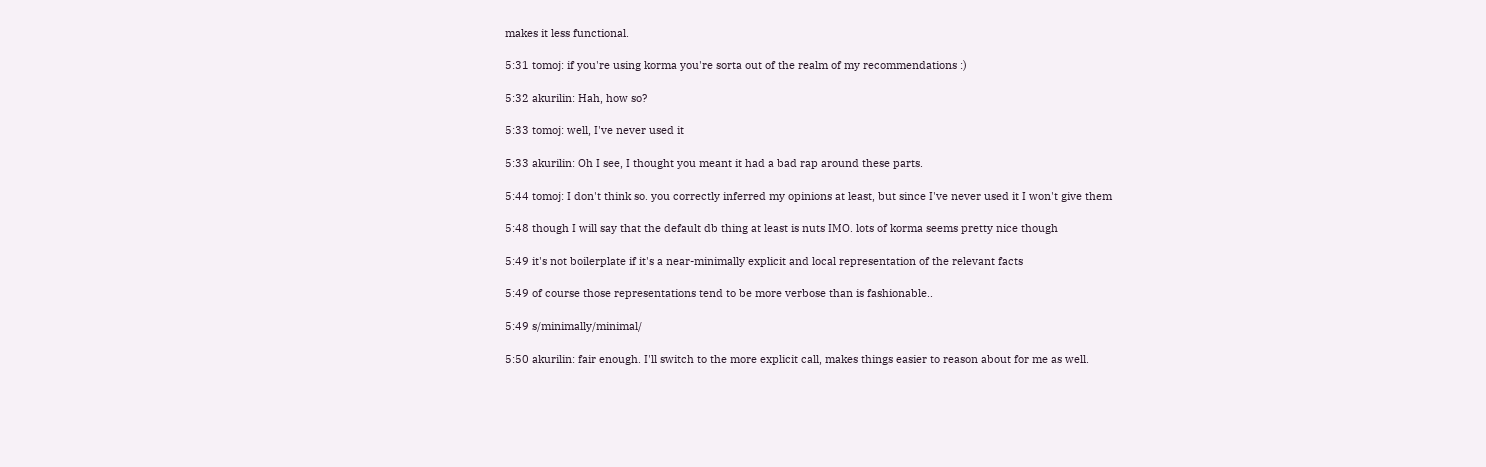makes it less functional.

5:31 tomoj: if you're using korma you're sorta out of the realm of my recommendations :)

5:32 akurilin: Hah, how so?

5:33 tomoj: well, I've never used it

5:33 akurilin: Oh I see, I thought you meant it had a bad rap around these parts.

5:44 tomoj: I don't think so. you correctly inferred my opinions at least, but since I've never used it I won't give them

5:48 though I will say that the default db thing at least is nuts IMO. lots of korma seems pretty nice though

5:49 it's not boilerplate if it's a near-minimally explicit and local representation of the relevant facts

5:49 of course those representations tend to be more verbose than is fashionable..

5:49 s/minimally/minimal/

5:50 akurilin: fair enough. I'll switch to the more explicit call, makes things easier to reason about for me as well.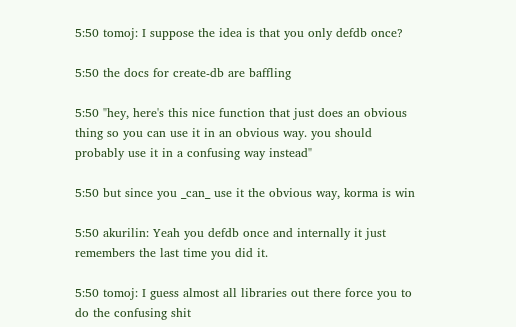5:50 tomoj: I suppose the idea is that you only defdb once?

5:50 the docs for create-db are baffling

5:50 "hey, here's this nice function that just does an obvious thing so you can use it in an obvious way. you should probably use it in a confusing way instead"

5:50 but since you _can_ use it the obvious way, korma is win

5:50 akurilin: Yeah you defdb once and internally it just remembers the last time you did it.

5:50 tomoj: I guess almost all libraries out there force you to do the confusing shit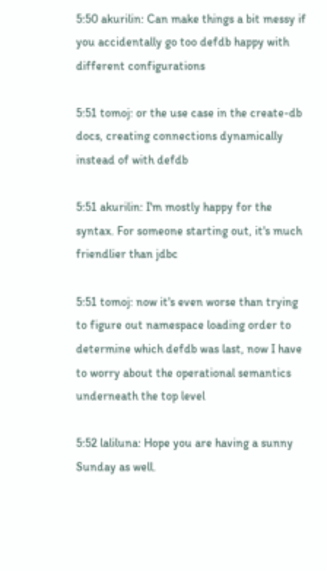5:50 akurilin: Can make things a bit messy if you accidentally go too defdb happy with different configurations

5:51 tomoj: or the use case in the create-db docs, creating connections dynamically instead of with defdb

5:51 akurilin: I'm mostly happy for the syntax. For someone starting out, it's much friendlier than jdbc

5:51 tomoj: now it's even worse than trying to figure out namespace loading order to determine which defdb was last, now I have to worry about the operational semantics underneath the top level

5:52 laliluna: Hope you are having a sunny Sunday as well.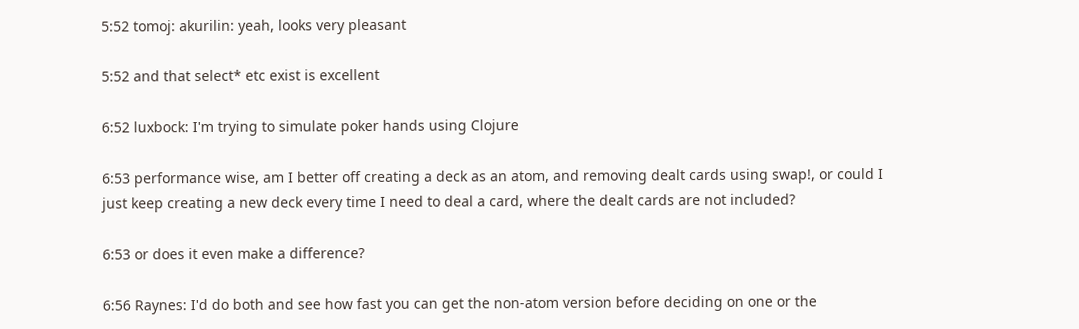5:52 tomoj: akurilin: yeah, looks very pleasant

5:52 and that select* etc exist is excellent

6:52 luxbock: I'm trying to simulate poker hands using Clojure

6:53 performance wise, am I better off creating a deck as an atom, and removing dealt cards using swap!, or could I just keep creating a new deck every time I need to deal a card, where the dealt cards are not included?

6:53 or does it even make a difference?

6:56 Raynes: I'd do both and see how fast you can get the non-atom version before deciding on one or the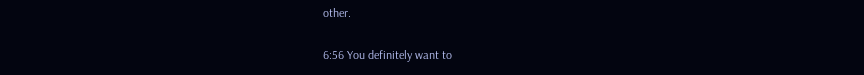other.

6:56 You definitely want to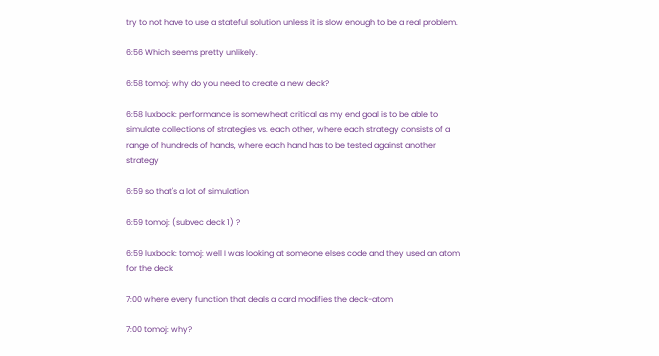try to not have to use a stateful solution unless it is slow enough to be a real problem.

6:56 Which seems pretty unlikely.

6:58 tomoj: why do you need to create a new deck?

6:58 luxbock: performance is somewheat critical as my end goal is to be able to simulate collections of strategies vs. each other, where each strategy consists of a range of hundreds of hands, where each hand has to be tested against another strategy

6:59 so that's a lot of simulation

6:59 tomoj: (subvec deck 1) ?

6:59 luxbock: tomoj: well I was looking at someone elses code and they used an atom for the deck

7:00 where every function that deals a card modifies the deck-atom

7:00 tomoj: why?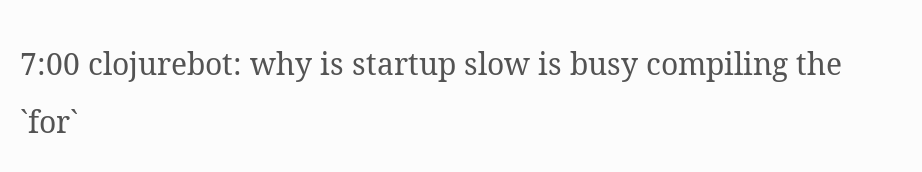7:00 clojurebot: why is startup slow is busy compiling the `for`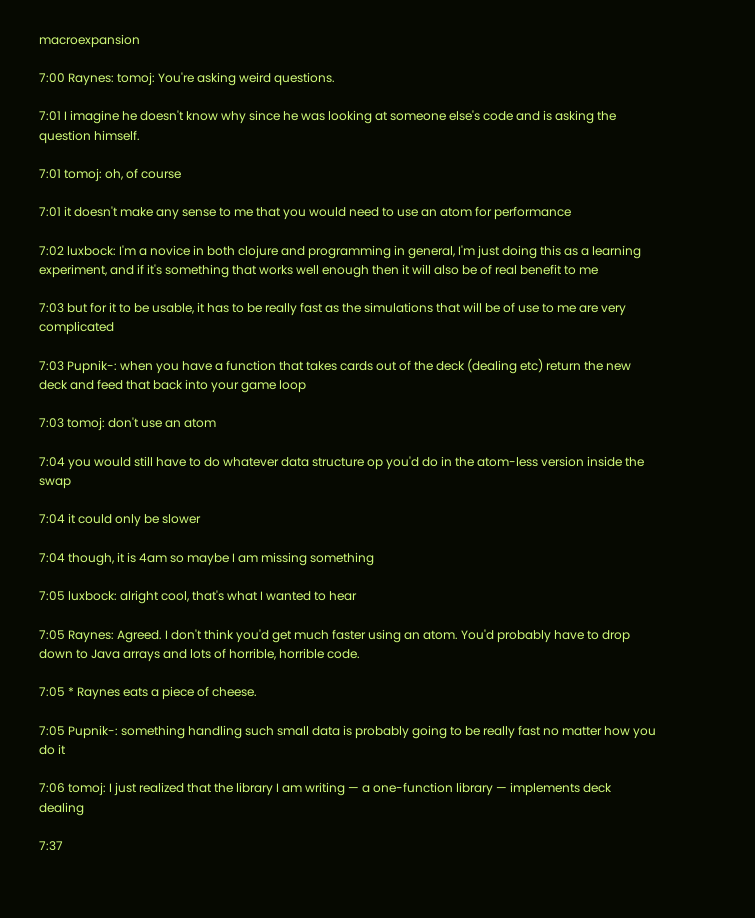macroexpansion

7:00 Raynes: tomoj: You're asking weird questions.

7:01 I imagine he doesn't know why since he was looking at someone else's code and is asking the question himself.

7:01 tomoj: oh, of course

7:01 it doesn't make any sense to me that you would need to use an atom for performance

7:02 luxbock: I'm a novice in both clojure and programming in general, I'm just doing this as a learning experiment, and if it's something that works well enough then it will also be of real benefit to me

7:03 but for it to be usable, it has to be really fast as the simulations that will be of use to me are very complicated

7:03 Pupnik-: when you have a function that takes cards out of the deck (dealing etc) return the new deck and feed that back into your game loop

7:03 tomoj: don't use an atom

7:04 you would still have to do whatever data structure op you'd do in the atom-less version inside the swap

7:04 it could only be slower

7:04 though, it is 4am so maybe I am missing something

7:05 luxbock: alright cool, that's what I wanted to hear

7:05 Raynes: Agreed. I don't think you'd get much faster using an atom. You'd probably have to drop down to Java arrays and lots of horrible, horrible code.

7:05 * Raynes eats a piece of cheese.

7:05 Pupnik-: something handling such small data is probably going to be really fast no matter how you do it

7:06 tomoj: I just realized that the library I am writing — a one-function library — implements deck dealing

7:37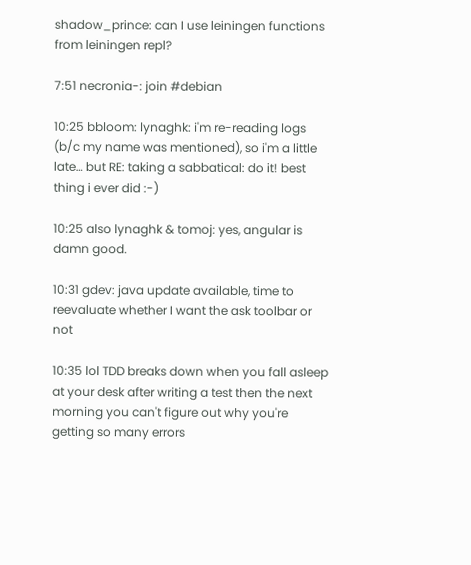shadow_prince: can I use leiningen functions from leiningen repl?

7:51 necronia-: join #debian

10:25 bbloom: lynaghk: i'm re-reading logs (b/c my name was mentioned), so i'm a little late… but RE: taking a sabbatical: do it! best thing i ever did :-)

10:25 also lynaghk & tomoj: yes, angular is damn good.

10:31 gdev: java update available, time to reevaluate whether I want the ask toolbar or not

10:35 lol TDD breaks down when you fall asleep at your desk after writing a test then the next morning you can't figure out why you're getting so many errors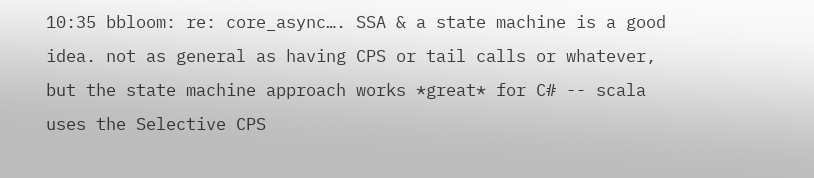10:35 bbloom: re: core_async…. SSA & a state machine is a good idea. not as general as having CPS or tail calls or whatever, but the state machine approach works *great* for C# -- scala uses the Selective CPS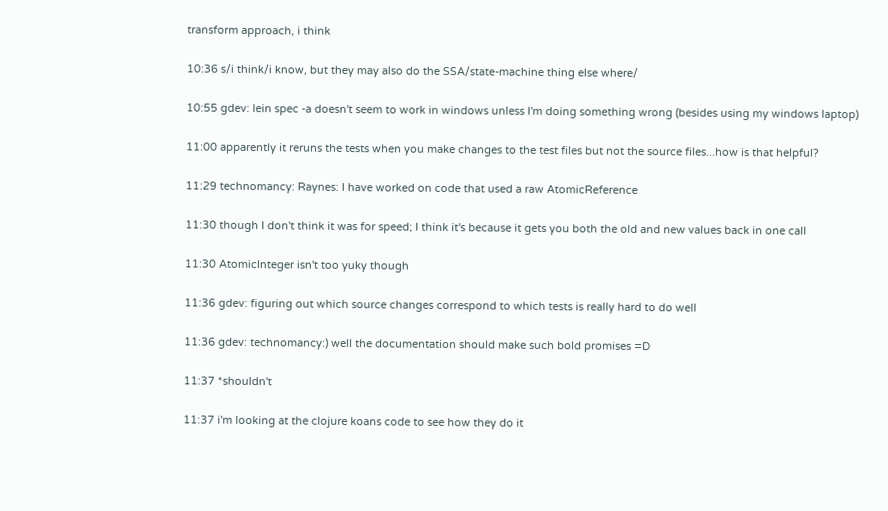transform approach, i think

10:36 s/i think/i know, but they may also do the SSA/state-machine thing else where/

10:55 gdev: lein spec -a doesn't seem to work in windows unless I'm doing something wrong (besides using my windows laptop)

11:00 apparently it reruns the tests when you make changes to the test files but not the source files...how is that helpful?

11:29 technomancy: Raynes: I have worked on code that used a raw AtomicReference

11:30 though I don't think it was for speed; I think it's because it gets you both the old and new values back in one call

11:30 AtomicInteger isn't too yuky though

11:36 gdev: figuring out which source changes correspond to which tests is really hard to do well

11:36 gdev: technomancy:) well the documentation should make such bold promises =D

11:37 *shouldn't

11:37 i'm looking at the clojure koans code to see how they do it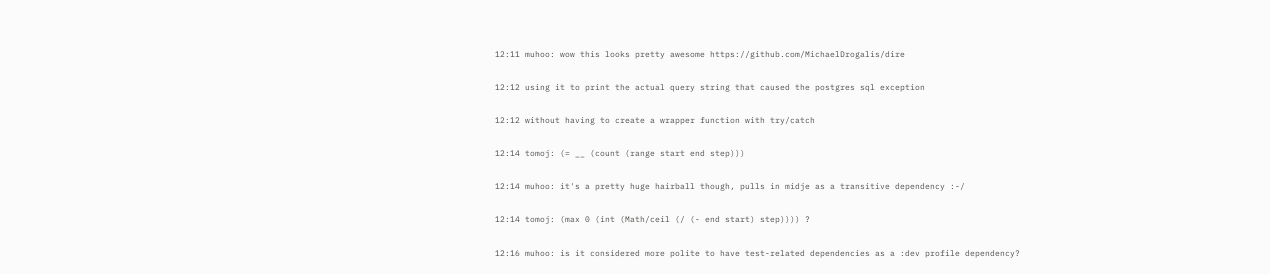12:11 muhoo: wow this looks pretty awesome https://github.com/MichaelDrogalis/dire

12:12 using it to print the actual query string that caused the postgres sql exception

12:12 without having to create a wrapper function with try/catch

12:14 tomoj: (= __ (count (range start end step)))

12:14 muhoo: it's a pretty huge hairball though, pulls in midje as a transitive dependency :-/

12:14 tomoj: (max 0 (int (Math/ceil (/ (- end start) step)))) ?

12:16 muhoo: is it considered more polite to have test-related dependencies as a :dev profile dependency?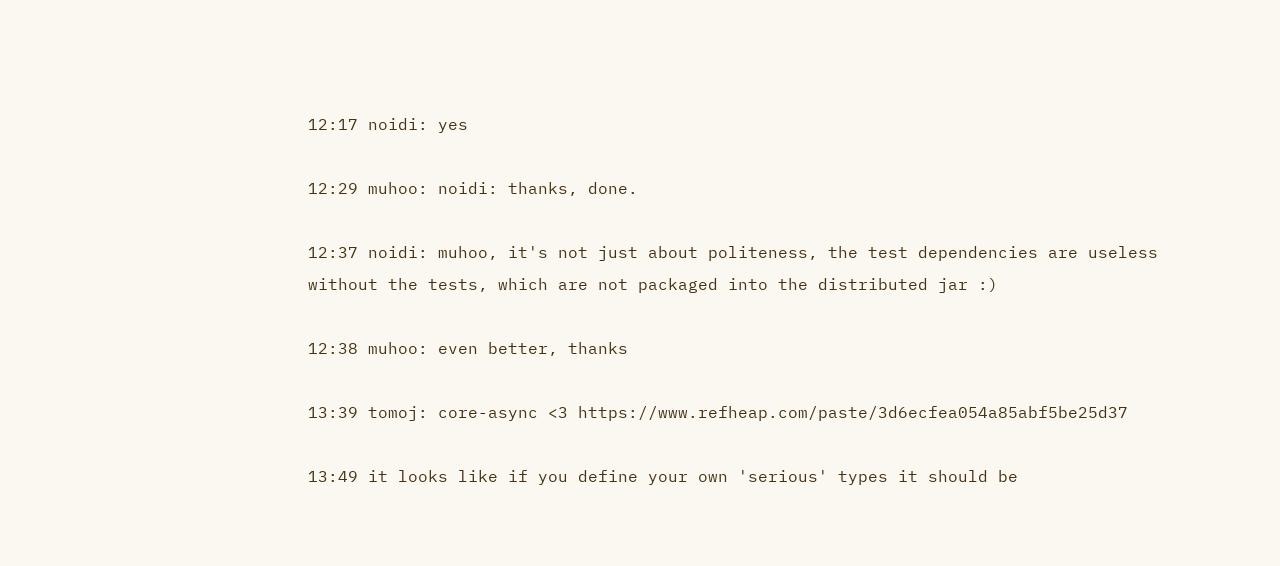12:17 noidi: yes

12:29 muhoo: noidi: thanks, done.

12:37 noidi: muhoo, it's not just about politeness, the test dependencies are useless without the tests, which are not packaged into the distributed jar :)

12:38 muhoo: even better, thanks

13:39 tomoj: core-async <3 https://www.refheap.com/paste/3d6ecfea054a85abf5be25d37

13:49 it looks like if you define your own 'serious' types it should be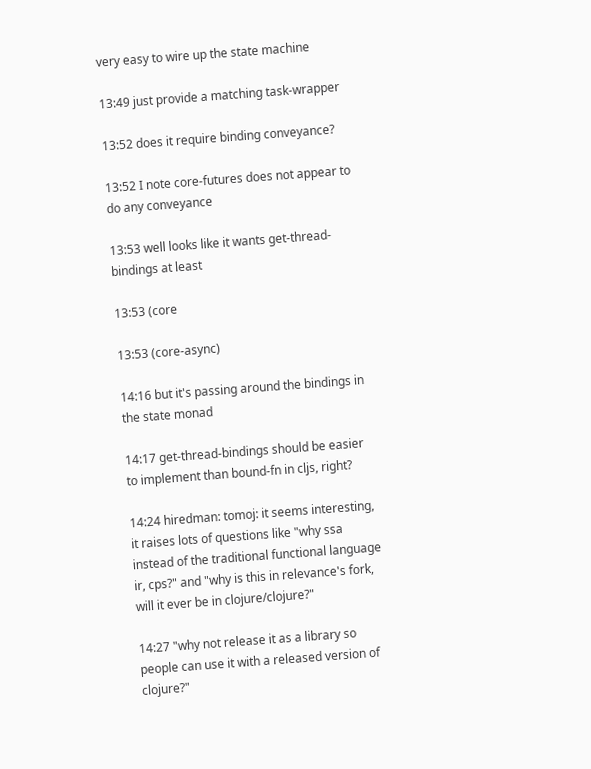very easy to wire up the state machine

13:49 just provide a matching task-wrapper

13:52 does it require binding conveyance?

13:52 I note core-futures does not appear to do any conveyance

13:53 well looks like it wants get-thread-bindings at least

13:53 (core

13:53 (core-async)

14:16 but it's passing around the bindings in the state monad

14:17 get-thread-bindings should be easier to implement than bound-fn in cljs, right?

14:24 hiredman: tomoj: it seems interesting, it raises lots of questions like "why ssa instead of the traditional functional language ir, cps?" and "why is this in relevance's fork, will it ever be in clojure/clojure?"

14:27 "why not release it as a library so people can use it with a released version of clojure?"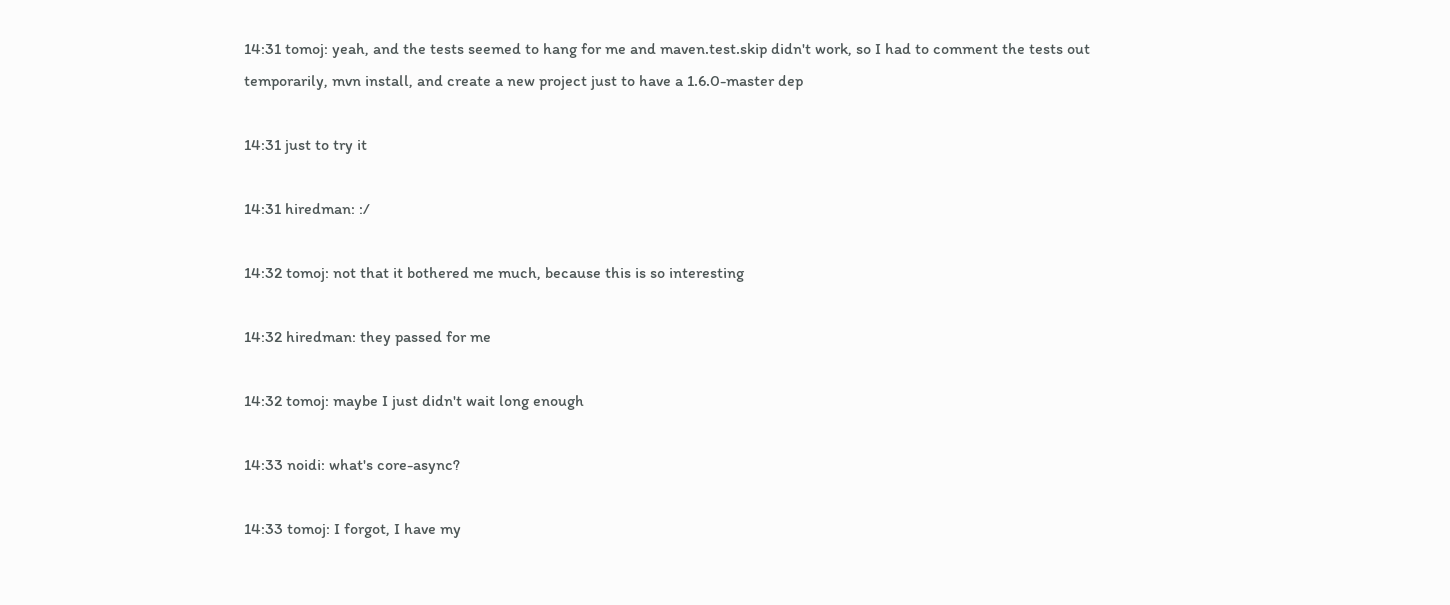14:31 tomoj: yeah, and the tests seemed to hang for me and maven.test.skip didn't work, so I had to comment the tests out temporarily, mvn install, and create a new project just to have a 1.6.0-master dep

14:31 just to try it

14:31 hiredman: :/

14:32 tomoj: not that it bothered me much, because this is so interesting

14:32 hiredman: they passed for me

14:32 tomoj: maybe I just didn't wait long enough

14:33 noidi: what's core-async?

14:33 tomoj: I forgot, I have my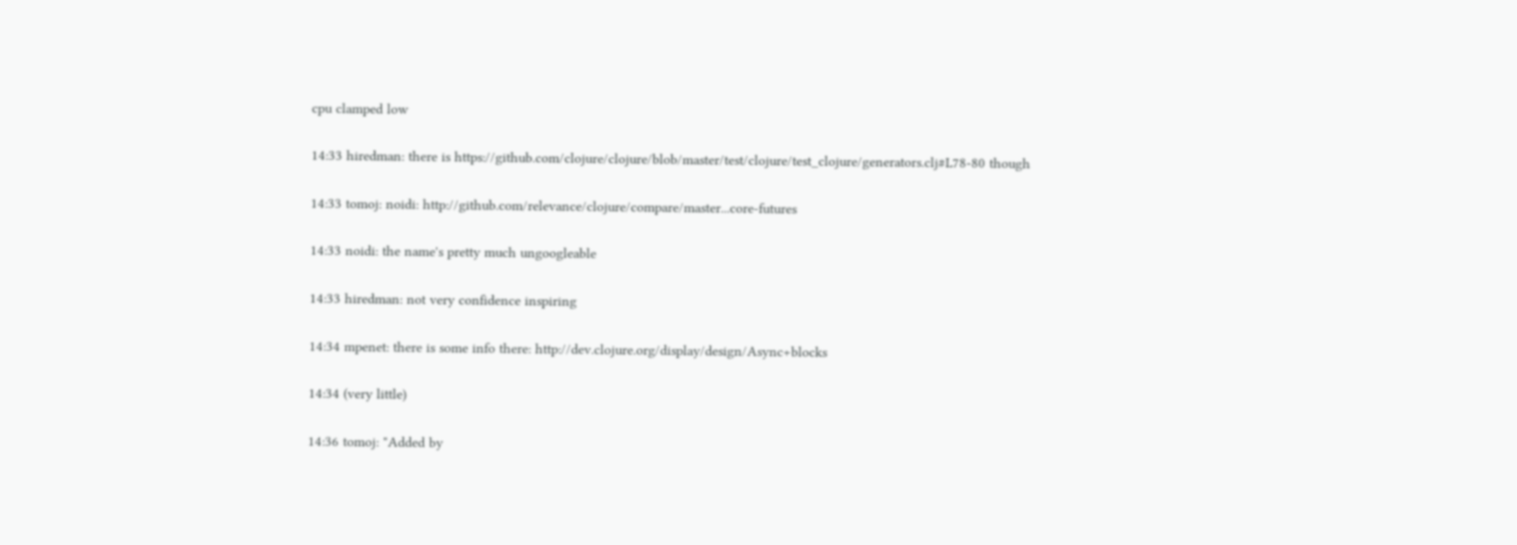cpu clamped low

14:33 hiredman: there is https://github.com/clojure/clojure/blob/master/test/clojure/test_clojure/generators.clj#L78-80 though

14:33 tomoj: noidi: http://github.com/relevance/clojure/compare/master...core-futures

14:33 noidi: the name's pretty much ungoogleable

14:33 hiredman: not very confidence inspiring

14:34 mpenet: there is some info there: http://dev.clojure.org/display/design/Async+blocks

14:34 (very little)

14:36 tomoj: "Added by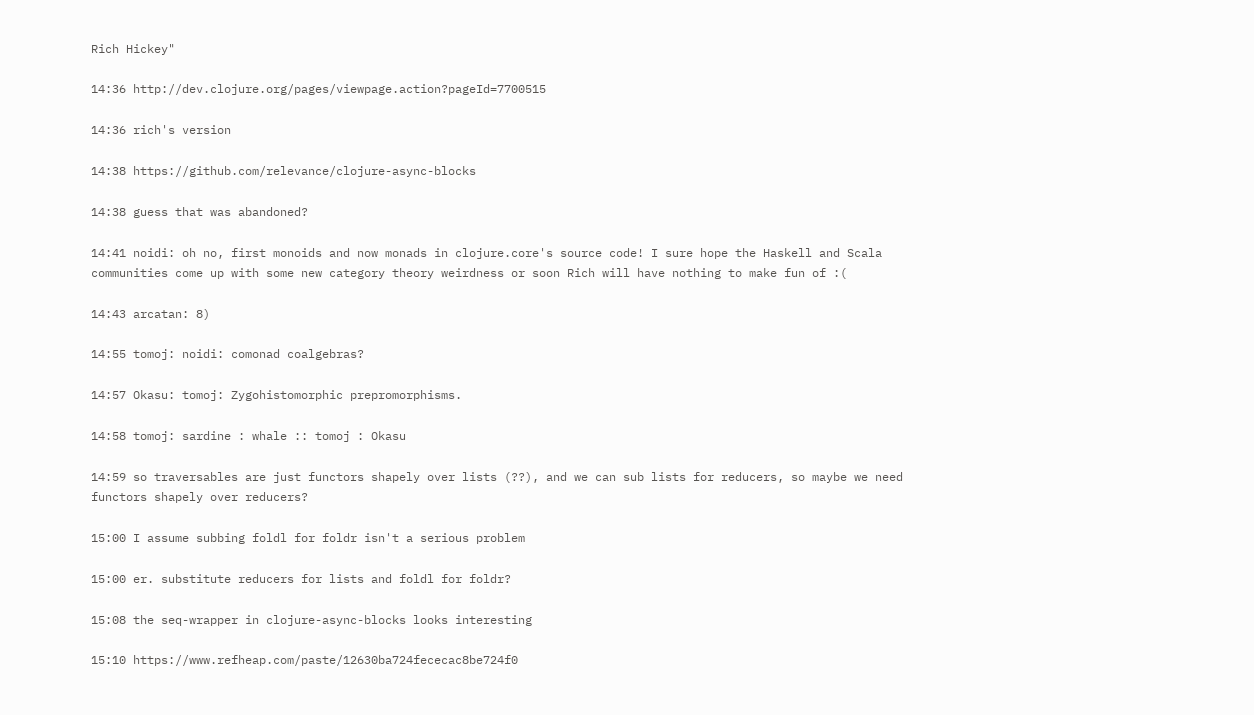Rich Hickey"

14:36 http://dev.clojure.org/pages/viewpage.action?pageId=7700515

14:36 rich's version

14:38 https://github.com/relevance/clojure-async-blocks

14:38 guess that was abandoned?

14:41 noidi: oh no, first monoids and now monads in clojure.core's source code! I sure hope the Haskell and Scala communities come up with some new category theory weirdness or soon Rich will have nothing to make fun of :(

14:43 arcatan: 8)

14:55 tomoj: noidi: comonad coalgebras?

14:57 Okasu: tomoj: Zygohistomorphic prepromorphisms.

14:58 tomoj: sardine : whale :: tomoj : Okasu

14:59 so traversables are just functors shapely over lists (??), and we can sub lists for reducers, so maybe we need functors shapely over reducers?

15:00 I assume subbing foldl for foldr isn't a serious problem

15:00 er. substitute reducers for lists and foldl for foldr?

15:08 the seq-wrapper in clojure-async-blocks looks interesting

15:10 https://www.refheap.com/paste/12630ba724fececac8be724f0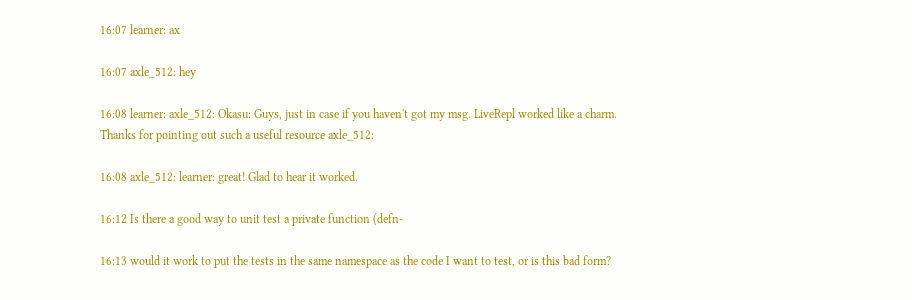16:07 learner: ax

16:07 axle_512: hey

16:08 learner: axle_512: Okasu: Guys, just in case if you haven't got my msg. LiveRepl worked like a charm. Thanks for pointing out such a useful resource axle_512:

16:08 axle_512: learner: great! Glad to hear it worked.

16:12 Is there a good way to unit test a private function (defn-

16:13 would it work to put the tests in the same namespace as the code I want to test, or is this bad form?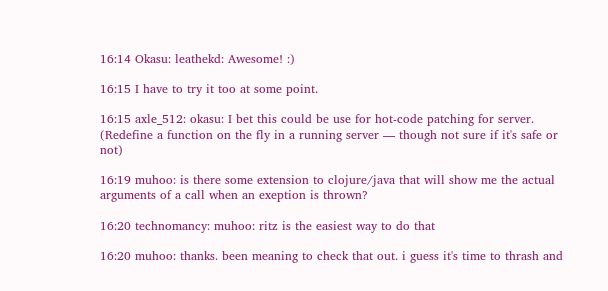16:14 Okasu: leathekd: Awesome! :)

16:15 I have to try it too at some point.

16:15 axle_512: okasu: I bet this could be use for hot-code patching for server. (Redefine a function on the fly in a running server — though not sure if it's safe or not)

16:19 muhoo: is there some extension to clojure/java that will show me the actual arguments of a call when an exeption is thrown?

16:20 technomancy: muhoo: ritz is the easiest way to do that

16:20 muhoo: thanks. been meaning to check that out. i guess it's time to thrash and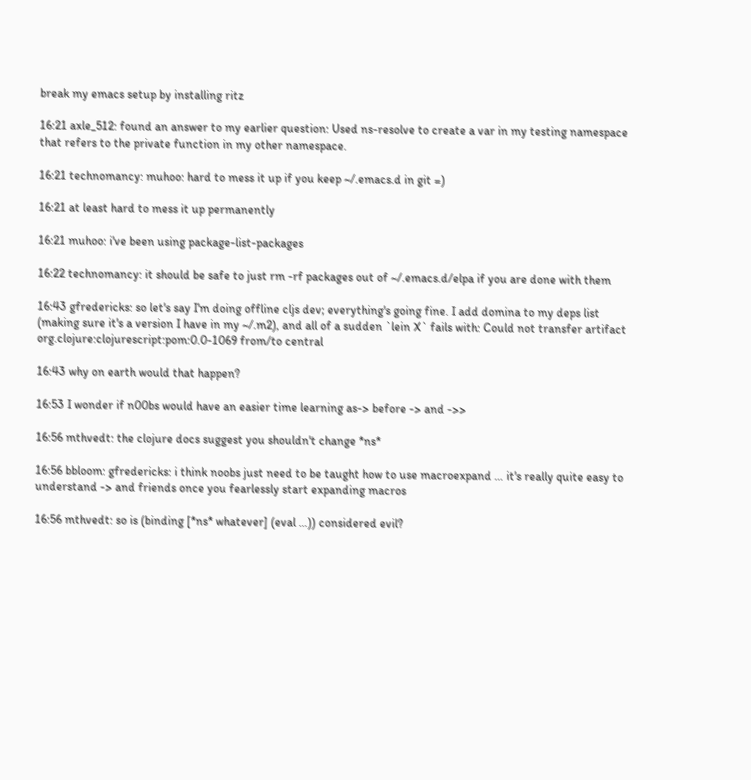break my emacs setup by installing ritz

16:21 axle_512: found an answer to my earlier question: Used ns-resolve to create a var in my testing namespace that refers to the private function in my other namespace.

16:21 technomancy: muhoo: hard to mess it up if you keep ~/.emacs.d in git =)

16:21 at least hard to mess it up permanently

16:21 muhoo: i've been using package-list-packages

16:22 technomancy: it should be safe to just rm -rf packages out of ~/.emacs.d/elpa if you are done with them

16:43 gfredericks: so let's say I'm doing offline cljs dev; everything's going fine. I add domina to my deps list (making sure it's a version I have in my ~/.m2), and all of a sudden `lein X` fails with: Could not transfer artifact org.clojure:clojurescript:pom:0.0-1069 from/to central

16:43 why on earth would that happen?

16:53 I wonder if n00bs would have an easier time learning as-> before -> and ->>

16:56 mthvedt: the clojure docs suggest you shouldn't change *ns*

16:56 bbloom: gfredericks: i think noobs just need to be taught how to use macroexpand … it's really quite easy to understand -> and friends once you fearlessly start expanding macros

16:56 mthvedt: so is (binding [*ns* whatever] (eval …)) considered evil?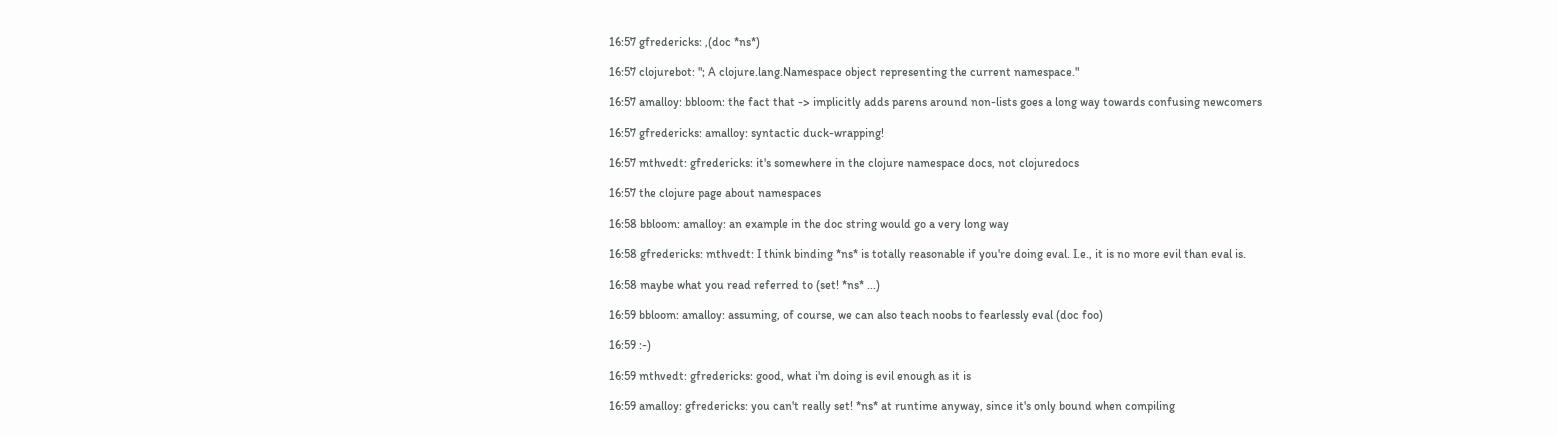16:57 gfredericks: ,(doc *ns*)

16:57 clojurebot: "; A clojure.lang.Namespace object representing the current namespace."

16:57 amalloy: bbloom: the fact that -> implicitly adds parens around non-lists goes a long way towards confusing newcomers

16:57 gfredericks: amalloy: syntactic duck-wrapping!

16:57 mthvedt: gfredericks: it's somewhere in the clojure namespace docs, not clojuredocs

16:57 the clojure page about namespaces

16:58 bbloom: amalloy: an example in the doc string would go a very long way

16:58 gfredericks: mthvedt: I think binding *ns* is totally reasonable if you're doing eval. I.e., it is no more evil than eval is.

16:58 maybe what you read referred to (set! *ns* ...)

16:59 bbloom: amalloy: assuming, of course, we can also teach noobs to fearlessly eval (doc foo)

16:59 :-)

16:59 mthvedt: gfredericks: good, what i'm doing is evil enough as it is

16:59 amalloy: gfredericks: you can't really set! *ns* at runtime anyway, since it's only bound when compiling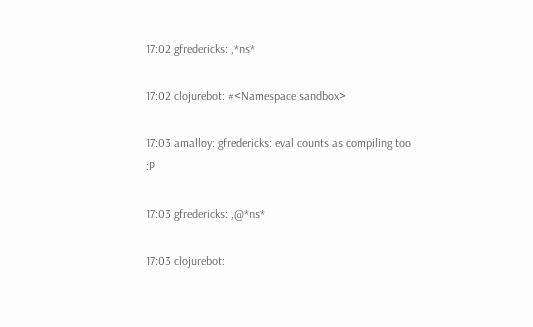17:02 gfredericks: ,*ns*

17:02 clojurebot: #<Namespace sandbox>

17:03 amalloy: gfredericks: eval counts as compiling too :P

17:03 gfredericks: ,@*ns*

17:03 clojurebot: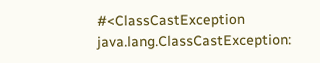#<ClassCastException java.lang.ClassCastException: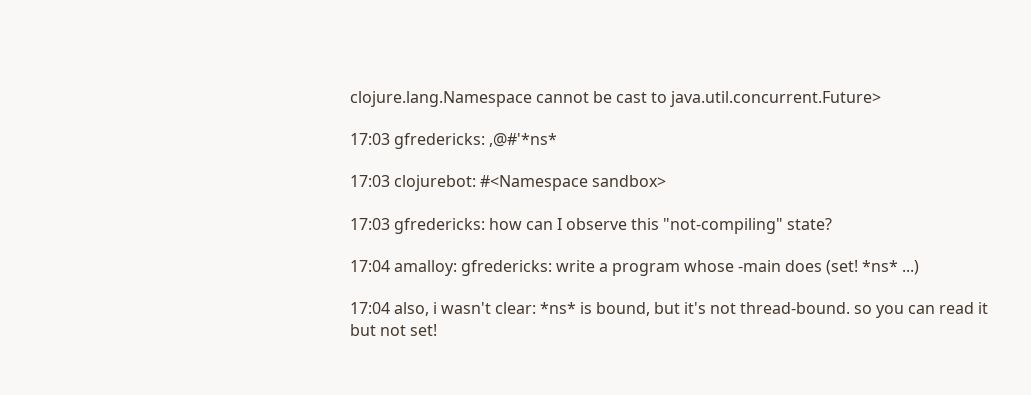clojure.lang.Namespace cannot be cast to java.util.concurrent.Future>

17:03 gfredericks: ,@#'*ns*

17:03 clojurebot: #<Namespace sandbox>

17:03 gfredericks: how can I observe this "not-compiling" state?

17:04 amalloy: gfredericks: write a program whose -main does (set! *ns* ...)

17:04 also, i wasn't clear: *ns* is bound, but it's not thread-bound. so you can read it but not set!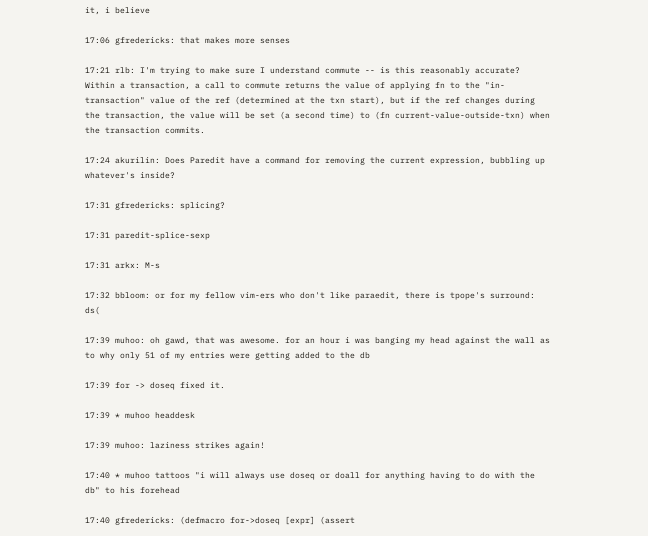it, i believe

17:06 gfredericks: that makes more senses

17:21 rlb: I'm trying to make sure I understand commute -- is this reasonably accurate? Within a transaction, a call to commute returns the value of applying fn to the "in-transaction" value of the ref (determined at the txn start), but if the ref changes during the transaction, the value will be set (a second time) to (fn current-value-outside-txn) when the transaction commits.

17:24 akurilin: Does Paredit have a command for removing the current expression, bubbling up whatever's inside?

17:31 gfredericks: splicing?

17:31 paredit-splice-sexp

17:31 arkx: M-s

17:32 bbloom: or for my fellow vim-ers who don't like paraedit, there is tpope's surround: ds(

17:39 muhoo: oh gawd, that was awesome. for an hour i was banging my head against the wall as to why only 51 of my entries were getting added to the db

17:39 for -> doseq fixed it.

17:39 * muhoo headdesk

17:39 muhoo: laziness strikes again!

17:40 * muhoo tattoos "i will always use doseq or doall for anything having to do with the db" to his forehead

17:40 gfredericks: (defmacro for->doseq [expr] (assert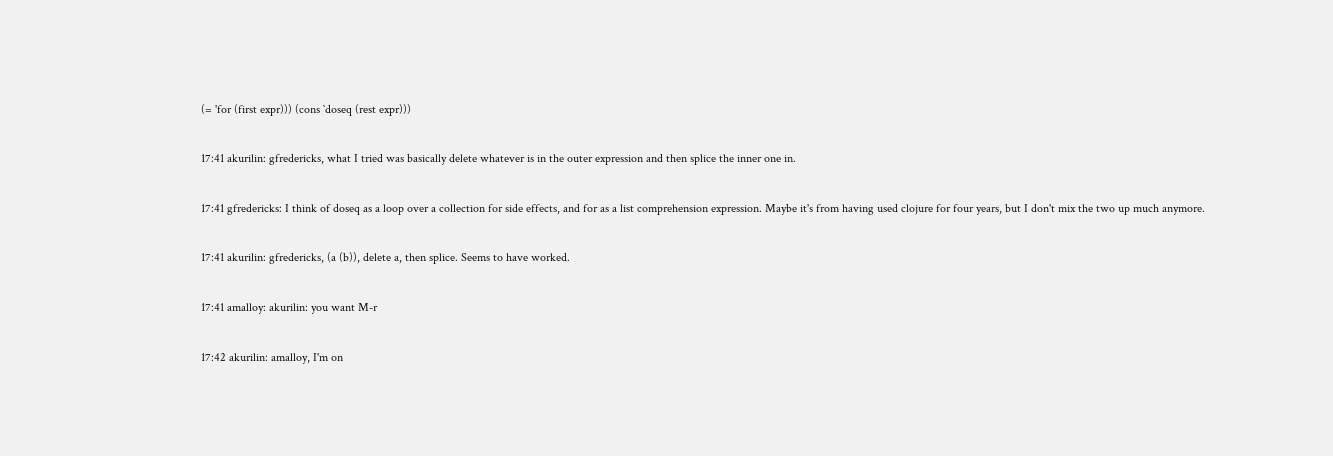(= 'for (first expr))) (cons `doseq (rest expr)))

17:41 akurilin: gfredericks, what I tried was basically delete whatever is in the outer expression and then splice the inner one in.

17:41 gfredericks: I think of doseq as a loop over a collection for side effects, and for as a list comprehension expression. Maybe it's from having used clojure for four years, but I don't mix the two up much anymore.

17:41 akurilin: gfredericks, (a (b)), delete a, then splice. Seems to have worked.

17:41 amalloy: akurilin: you want M-r

17:42 akurilin: amalloy, I'm on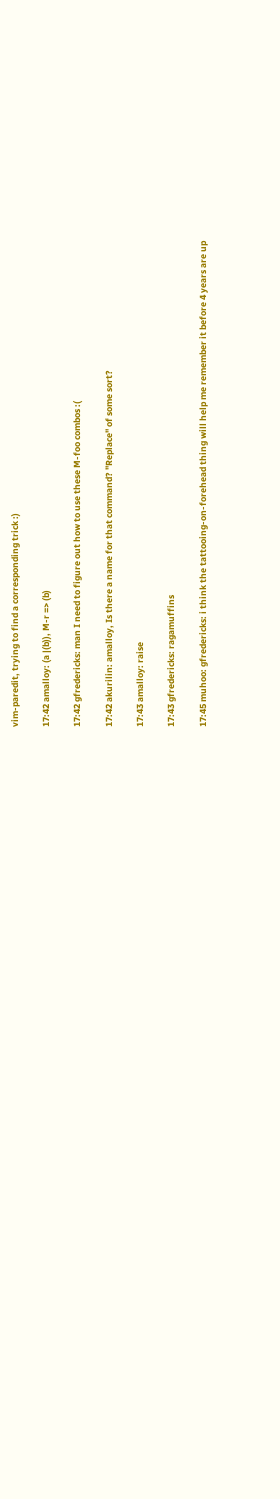vim-paredit, trying to find a corresponding trick :)

17:42 amalloy: (a |(b)), M-r => (b)

17:42 gfredericks: man I need to figure out how to use these M-foo combos :(

17:42 akurilin: amalloy, Is there a name for that command? "Replace" of some sort?

17:43 amalloy: raise

17:43 gfredericks: ragamuffins

17:45 muhoo: gfredericks: i think the tattooing-on-forehead thing will help me remember it before 4 years are up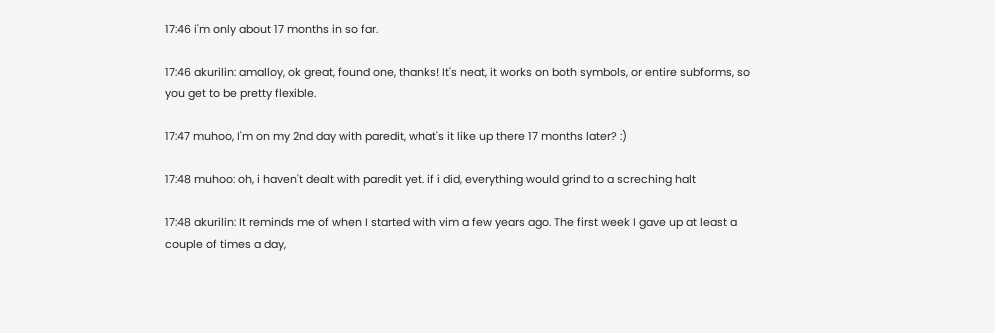17:46 i'm only about 17 months in so far.

17:46 akurilin: amalloy, ok great, found one, thanks! It's neat, it works on both symbols, or entire subforms, so you get to be pretty flexible.

17:47 muhoo, I'm on my 2nd day with paredit, what's it like up there 17 months later? :)

17:48 muhoo: oh, i haven't dealt with paredit yet. if i did, everything would grind to a screching halt

17:48 akurilin: It reminds me of when I started with vim a few years ago. The first week I gave up at least a couple of times a day,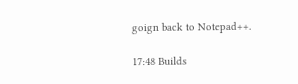goign back to Notepad++.

17:48 Builds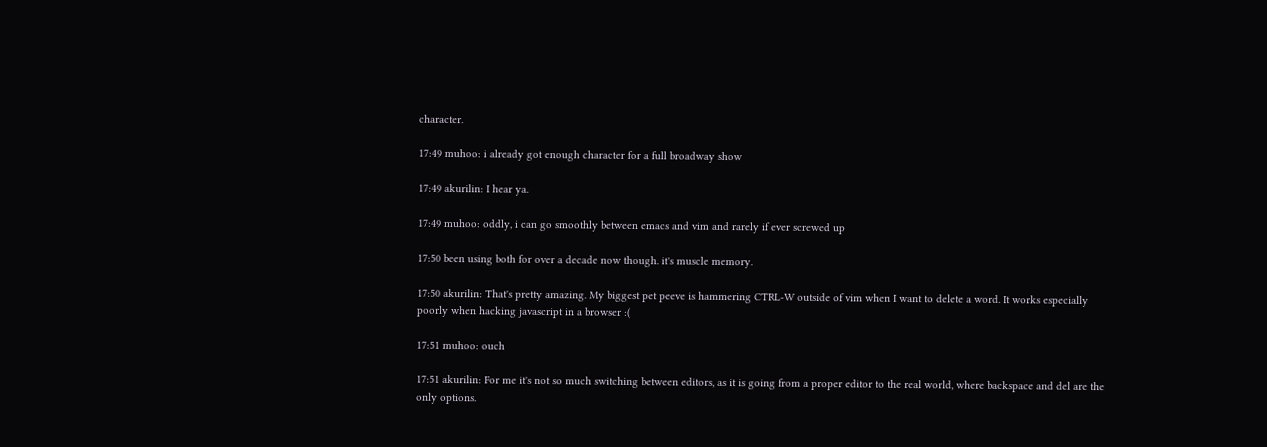character.

17:49 muhoo: i already got enough character for a full broadway show

17:49 akurilin: I hear ya.

17:49 muhoo: oddly, i can go smoothly between emacs and vim and rarely if ever screwed up

17:50 been using both for over a decade now though. it's muscle memory.

17:50 akurilin: That's pretty amazing. My biggest pet peeve is hammering CTRL-W outside of vim when I want to delete a word. It works especially poorly when hacking javascript in a browser :(

17:51 muhoo: ouch

17:51 akurilin: For me it's not so much switching between editors, as it is going from a proper editor to the real world, where backspace and del are the only options.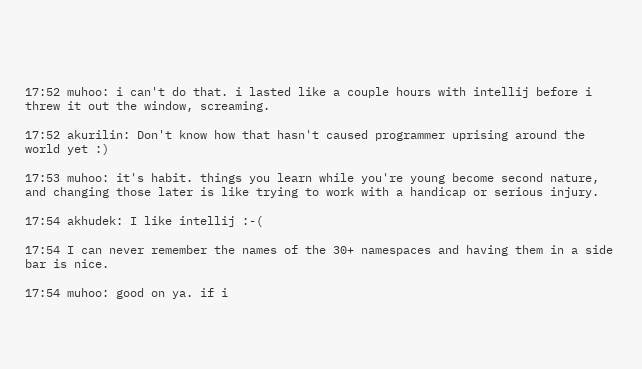17:52 muhoo: i can't do that. i lasted like a couple hours with intellij before i threw it out the window, screaming.

17:52 akurilin: Don't know how that hasn't caused programmer uprising around the world yet :)

17:53 muhoo: it's habit. things you learn while you're young become second nature, and changing those later is like trying to work with a handicap or serious injury.

17:54 akhudek: I like intellij :-(

17:54 I can never remember the names of the 30+ namespaces and having them in a side bar is nice.

17:54 muhoo: good on ya. if i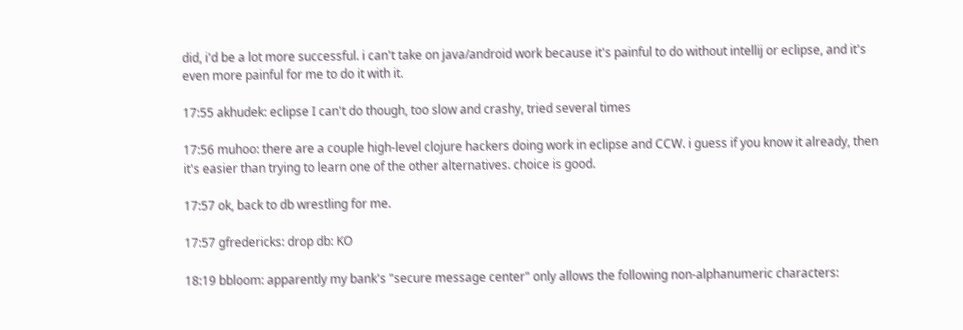did, i'd be a lot more successful. i can't take on java/android work because it's painful to do without intellij or eclipse, and it's even more painful for me to do it with it.

17:55 akhudek: eclipse I can't do though, too slow and crashy, tried several times

17:56 muhoo: there are a couple high-level clojure hackers doing work in eclipse and CCW. i guess if you know it already, then it's easier than trying to learn one of the other alternatives. choice is good.

17:57 ok, back to db wrestling for me.

17:57 gfredericks: drop db: KO

18:19 bbloom: apparently my bank's "secure message center" only allows the following non-alphanumeric characters: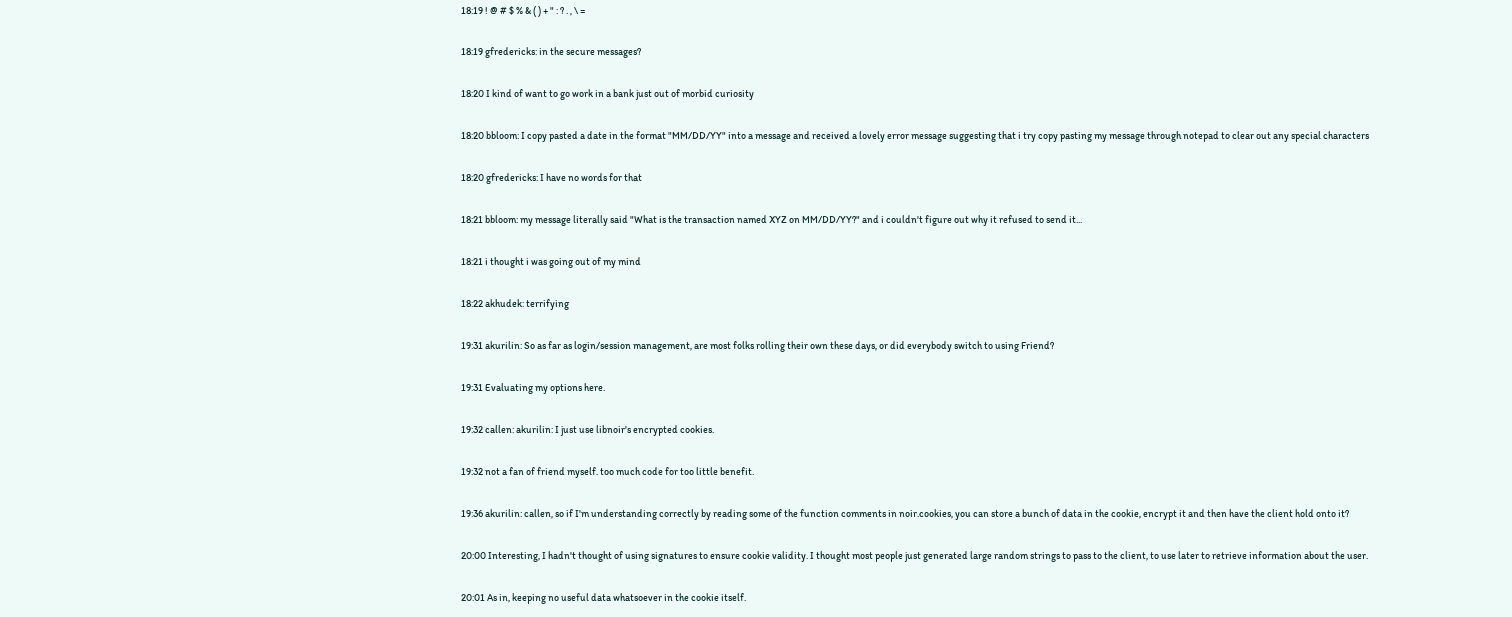18:19 ! @ # $ % & ( ) + " : ? . , \ =

18:19 gfredericks: in the secure messages?

18:20 I kind of want to go work in a bank just out of morbid curiosity

18:20 bbloom: I copy pasted a date in the format "MM/DD/YY" into a message and received a lovely error message suggesting that i try copy pasting my message through notepad to clear out any special characters

18:20 gfredericks: I have no words for that

18:21 bbloom: my message literally said "What is the transaction named XYZ on MM/DD/YY?" and i couldn't figure out why it refused to send it...

18:21 i thought i was going out of my mind

18:22 akhudek: terrifying

19:31 akurilin: So as far as login/session management, are most folks rolling their own these days, or did everybody switch to using Friend?

19:31 Evaluating my options here.

19:32 callen: akurilin: I just use libnoir's encrypted cookies.

19:32 not a fan of friend myself. too much code for too little benefit.

19:36 akurilin: callen, so if I'm understanding correctly by reading some of the function comments in noir.cookies, you can store a bunch of data in the cookie, encrypt it and then have the client hold onto it?

20:00 Interesting, I hadn't thought of using signatures to ensure cookie validity. I thought most people just generated large random strings to pass to the client, to use later to retrieve information about the user.

20:01 As in, keeping no useful data whatsoever in the cookie itself.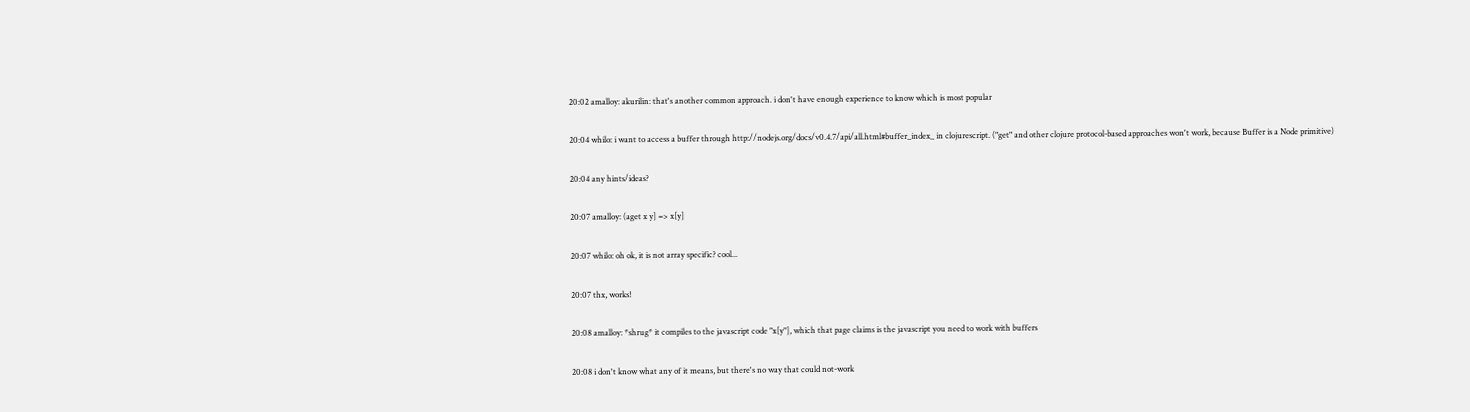20:02 amalloy: akurilin: that's another common approach. i don't have enough experience to know which is most popular

20:04 whilo: i want to access a buffer through http://nodejs.org/docs/v0.4.7/api/all.html#buffer_index_ in clojurescript. ("get" and other clojure protocol-based approaches won't work, because Buffer is a Node primitive)

20:04 any hints/ideas?

20:07 amalloy: (aget x y] => x[y]

20:07 whilo: oh ok, it is not array specific? cool...

20:07 thx, works!

20:08 amalloy: *shrug* it compiles to the javascript code "x[y"], which that page claims is the javascript you need to work with buffers

20:08 i don't know what any of it means, but there's no way that could not-work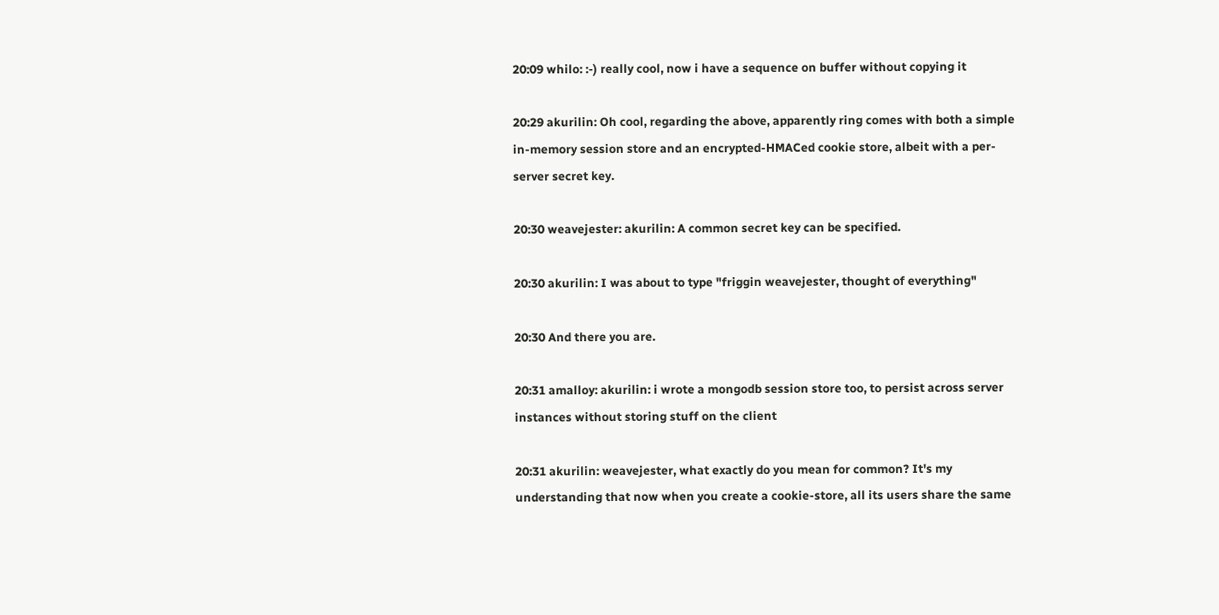20:09 whilo: :-) really cool, now i have a sequence on buffer without copying it

20:29 akurilin: Oh cool, regarding the above, apparently ring comes with both a simple in-memory session store and an encrypted-HMACed cookie store, albeit with a per-server secret key.

20:30 weavejester: akurilin: A common secret key can be specified.

20:30 akurilin: I was about to type "friggin weavejester, thought of everything"

20:30 And there you are.

20:31 amalloy: akurilin: i wrote a mongodb session store too, to persist across server instances without storing stuff on the client

20:31 akurilin: weavejester, what exactly do you mean for common? It's my understanding that now when you create a cookie-store, all its users share the same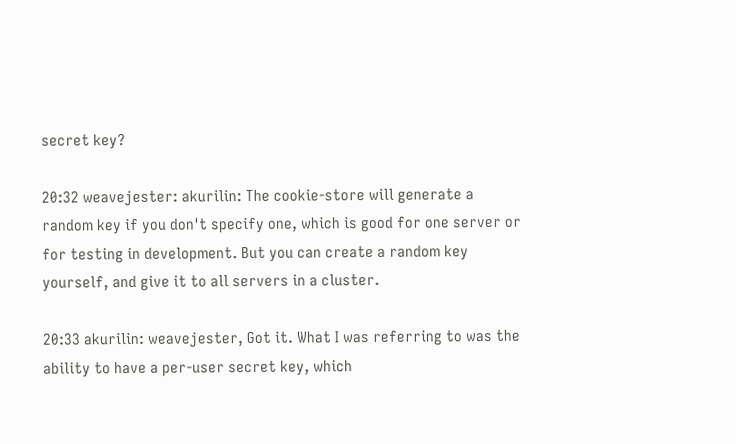secret key?

20:32 weavejester: akurilin: The cookie-store will generate a random key if you don't specify one, which is good for one server or for testing in development. But you can create a random key yourself, and give it to all servers in a cluster.

20:33 akurilin: weavejester, Got it. What I was referring to was the ability to have a per-user secret key, which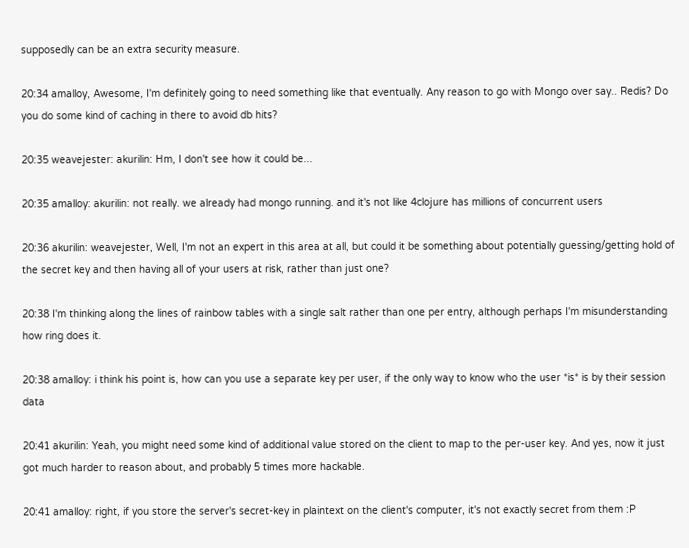supposedly can be an extra security measure.

20:34 amalloy, Awesome, I'm definitely going to need something like that eventually. Any reason to go with Mongo over say.. Redis? Do you do some kind of caching in there to avoid db hits?

20:35 weavejester: akurilin: Hm, I don't see how it could be...

20:35 amalloy: akurilin: not really. we already had mongo running. and it's not like 4clojure has millions of concurrent users

20:36 akurilin: weavejester, Well, I'm not an expert in this area at all, but could it be something about potentially guessing/getting hold of the secret key and then having all of your users at risk, rather than just one?

20:38 I'm thinking along the lines of rainbow tables with a single salt rather than one per entry, although perhaps I'm misunderstanding how ring does it.

20:38 amalloy: i think his point is, how can you use a separate key per user, if the only way to know who the user *is* is by their session data

20:41 akurilin: Yeah, you might need some kind of additional value stored on the client to map to the per-user key. And yes, now it just got much harder to reason about, and probably 5 times more hackable.

20:41 amalloy: right, if you store the server's secret-key in plaintext on the client's computer, it's not exactly secret from them :P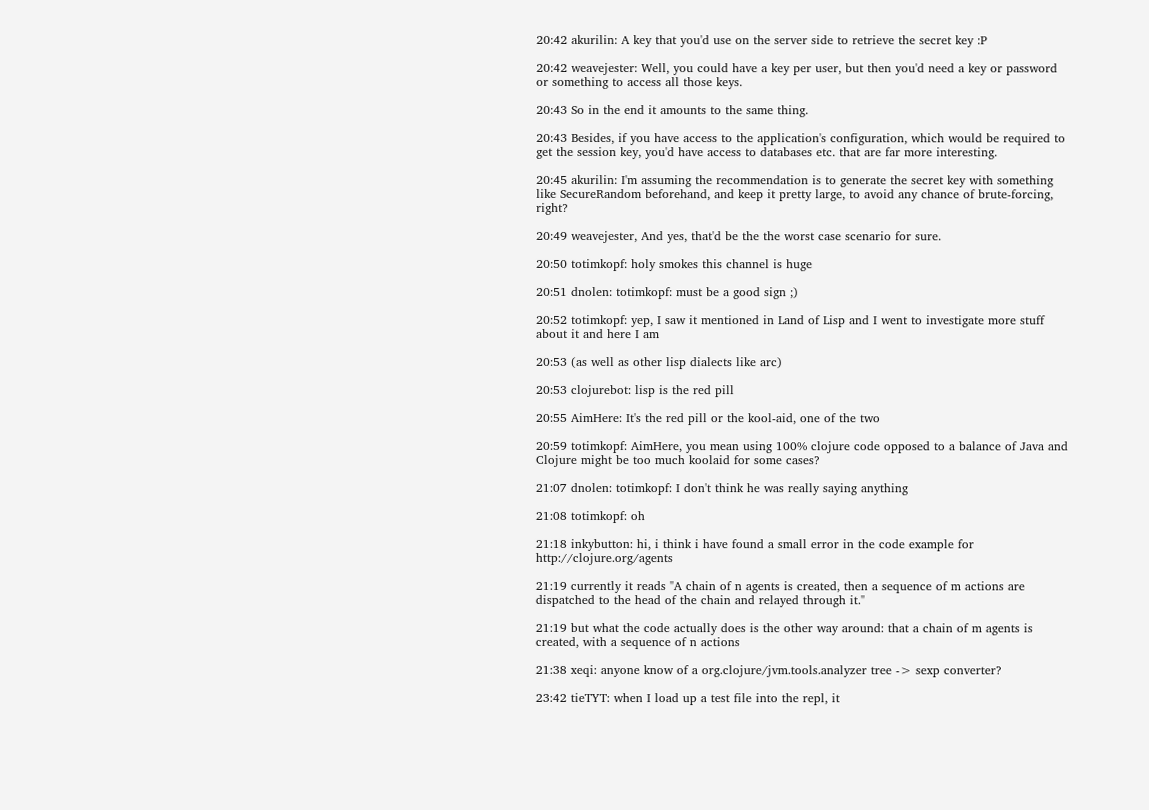20:42 akurilin: A key that you'd use on the server side to retrieve the secret key :P

20:42 weavejester: Well, you could have a key per user, but then you'd need a key or password or something to access all those keys.

20:43 So in the end it amounts to the same thing.

20:43 Besides, if you have access to the application's configuration, which would be required to get the session key, you'd have access to databases etc. that are far more interesting.

20:45 akurilin: I'm assuming the recommendation is to generate the secret key with something like SecureRandom beforehand, and keep it pretty large, to avoid any chance of brute-forcing, right?

20:49 weavejester, And yes, that'd be the the worst case scenario for sure.

20:50 totimkopf: holy smokes this channel is huge

20:51 dnolen: totimkopf: must be a good sign ;)

20:52 totimkopf: yep, I saw it mentioned in Land of Lisp and I went to investigate more stuff about it and here I am

20:53 (as well as other lisp dialects like arc)

20:53 clojurebot: lisp is the red pill

20:55 AimHere: It's the red pill or the kool-aid, one of the two

20:59 totimkopf: AimHere, you mean using 100% clojure code opposed to a balance of Java and Clojure might be too much koolaid for some cases?

21:07 dnolen: totimkopf: I don't think he was really saying anything

21:08 totimkopf: oh

21:18 inkybutton: hi, i think i have found a small error in the code example for http://clojure.org/agents

21:19 currently it reads "A chain of n agents is created, then a sequence of m actions are dispatched to the head of the chain and relayed through it."

21:19 but what the code actually does is the other way around: that a chain of m agents is created, with a sequence of n actions

21:38 xeqi: anyone know of a org.clojure/jvm.tools.analyzer tree -> sexp converter?

23:42 tieTYT: when I load up a test file into the repl, it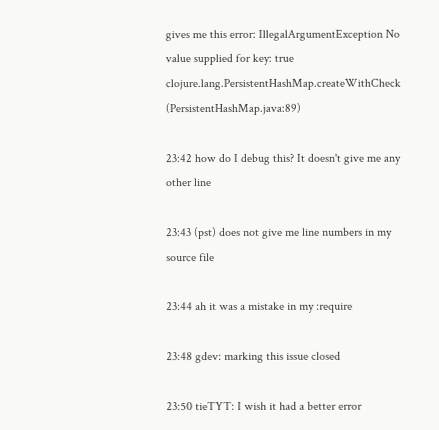gives me this error: IllegalArgumentException No value supplied for key: true clojure.lang.PersistentHashMap.createWithCheck (PersistentHashMap.java:89)

23:42 how do I debug this? It doesn't give me any other line

23:43 (pst) does not give me line numbers in my source file

23:44 ah it was a mistake in my :require

23:48 gdev: marking this issue closed

23:50 tieTYT: I wish it had a better error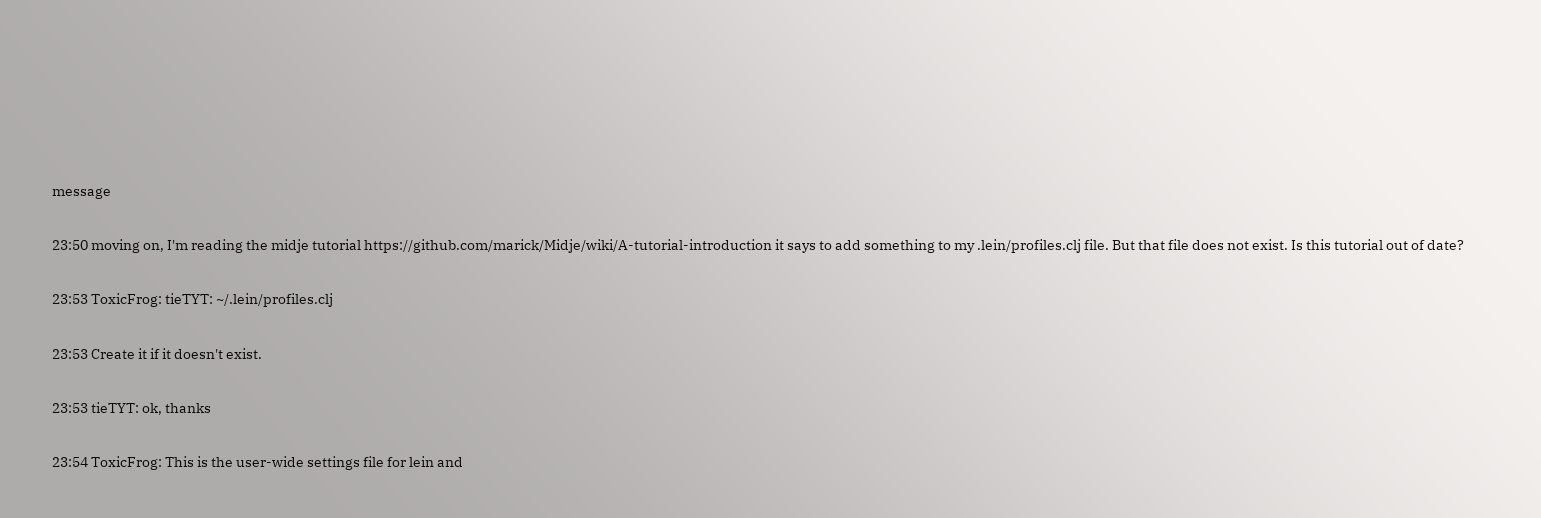message

23:50 moving on, I'm reading the midje tutorial https://github.com/marick/Midje/wiki/A-tutorial-introduction it says to add something to my .lein/profiles.clj file. But that file does not exist. Is this tutorial out of date?

23:53 ToxicFrog: tieTYT: ~/.lein/profiles.clj

23:53 Create it if it doesn't exist.

23:53 tieTYT: ok, thanks

23:54 ToxicFrog: This is the user-wide settings file for lein and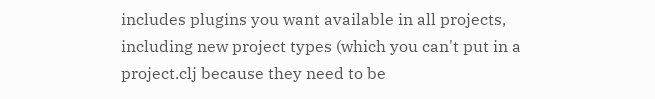includes plugins you want available in all projects, including new project types (which you can't put in a project.clj because they need to be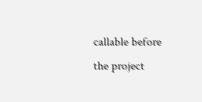callable before the project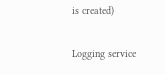is created)

Logging service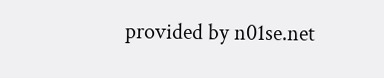provided by n01se.net